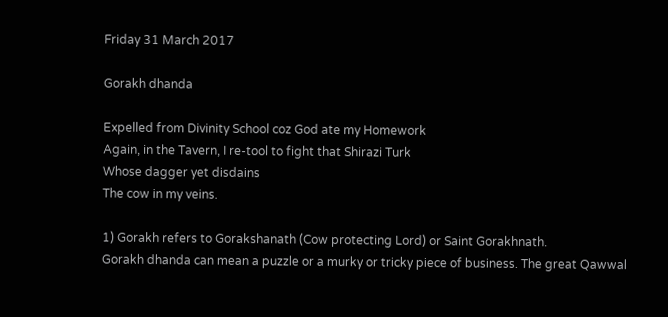Friday 31 March 2017

Gorakh dhanda

Expelled from Divinity School coz God ate my Homework
Again, in the Tavern, I re-tool to fight that Shirazi Turk
Whose dagger yet disdains
The cow in my veins.

1) Gorakh refers to Gorakshanath (Cow protecting Lord) or Saint Gorakhnath.
Gorakh dhanda can mean a puzzle or a murky or tricky piece of business. The great Qawwal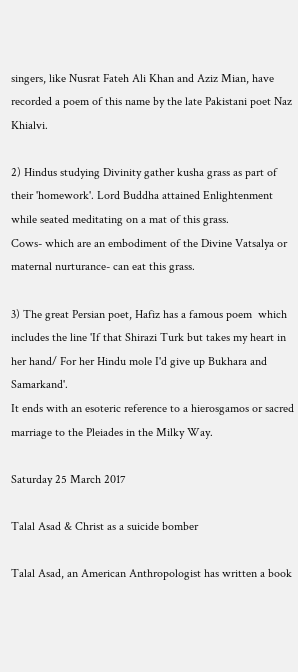singers, like Nusrat Fateh Ali Khan and Aziz Mian, have recorded a poem of this name by the late Pakistani poet Naz Khialvi.

2) Hindus studying Divinity gather kusha grass as part of their 'homework'. Lord Buddha attained Enlightenment while seated meditating on a mat of this grass.
Cows- which are an embodiment of the Divine Vatsalya or maternal nurturance- can eat this grass.

3) The great Persian poet, Hafiz has a famous poem  which includes the line 'If that Shirazi Turk but takes my heart in her hand/ For her Hindu mole I'd give up Bukhara and Samarkand'.
It ends with an esoteric reference to a hierosgamos or sacred marriage to the Pleiades in the Milky Way.

Saturday 25 March 2017

Talal Asad & Christ as a suicide bomber

Talal Asad, an American Anthropologist has written a book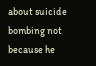about suicide bombing not because he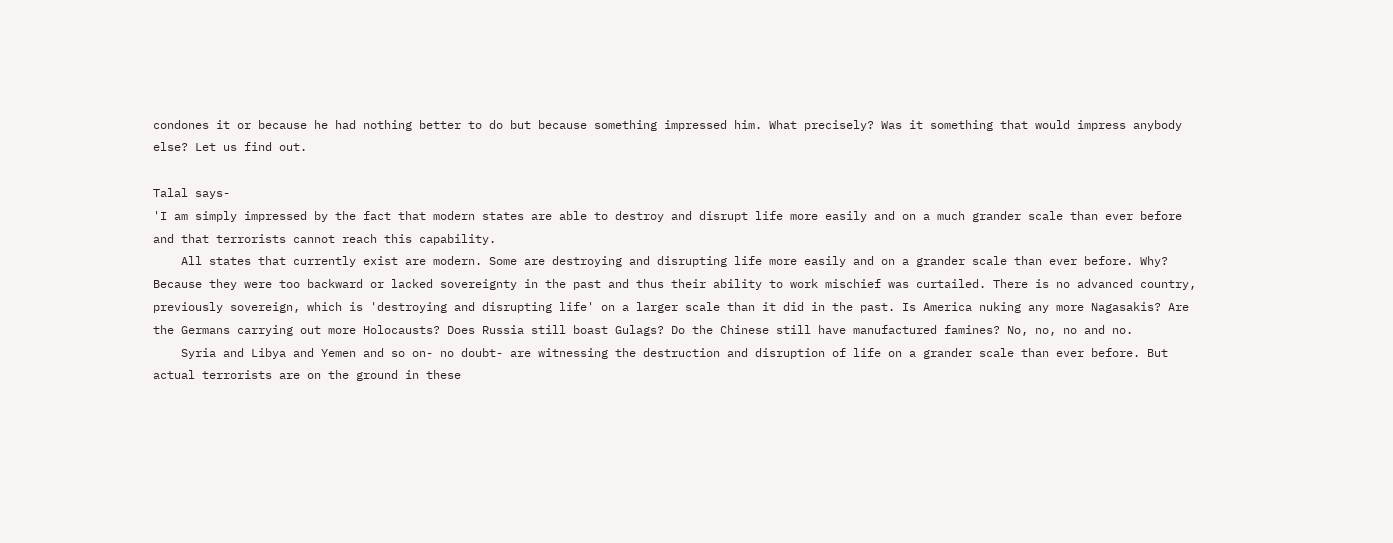condones it or because he had nothing better to do but because something impressed him. What precisely? Was it something that would impress anybody else? Let us find out.

Talal says-
'I am simply impressed by the fact that modern states are able to destroy and disrupt life more easily and on a much grander scale than ever before and that terrorists cannot reach this capability.
    All states that currently exist are modern. Some are destroying and disrupting life more easily and on a grander scale than ever before. Why? Because they were too backward or lacked sovereignty in the past and thus their ability to work mischief was curtailed. There is no advanced country, previously sovereign, which is 'destroying and disrupting life' on a larger scale than it did in the past. Is America nuking any more Nagasakis? Are the Germans carrying out more Holocausts? Does Russia still boast Gulags? Do the Chinese still have manufactured famines? No, no, no and no.
    Syria and Libya and Yemen and so on- no doubt- are witnessing the destruction and disruption of life on a grander scale than ever before. But actual terrorists are on the ground in these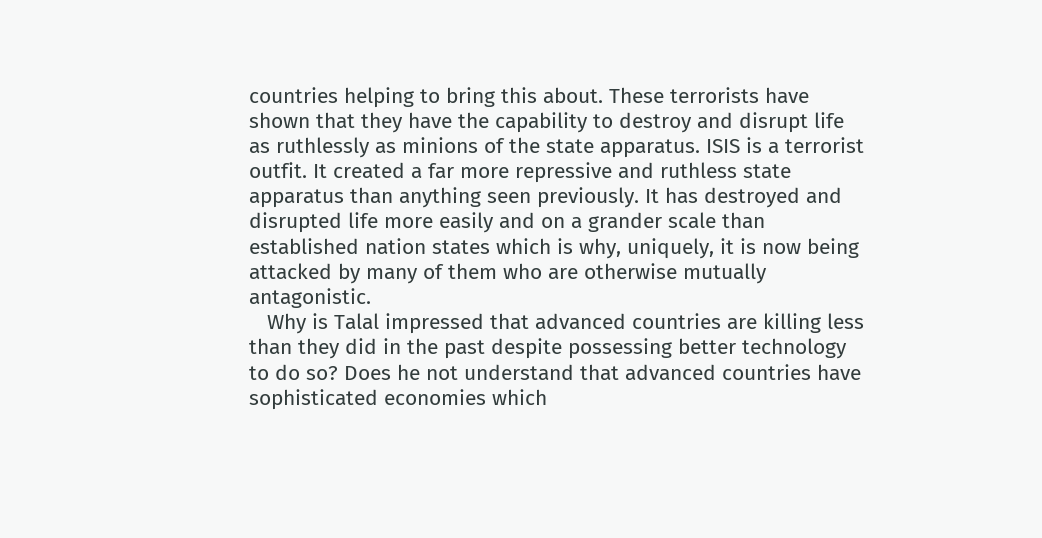countries helping to bring this about. These terrorists have shown that they have the capability to destroy and disrupt life as ruthlessly as minions of the state apparatus. ISIS is a terrorist outfit. It created a far more repressive and ruthless state apparatus than anything seen previously. It has destroyed and disrupted life more easily and on a grander scale than established nation states which is why, uniquely, it is now being attacked by many of them who are otherwise mutually antagonistic.
   Why is Talal impressed that advanced countries are killing less than they did in the past despite possessing better technology to do so? Does he not understand that advanced countries have sophisticated economies which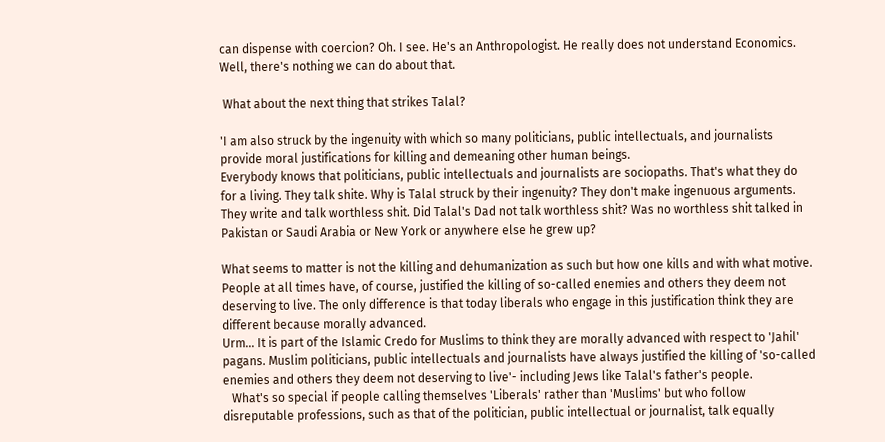can dispense with coercion? Oh. I see. He's an Anthropologist. He really does not understand Economics. Well, there's nothing we can do about that.

 What about the next thing that strikes Talal?

'I am also struck by the ingenuity with which so many politicians, public intellectuals, and journalists provide moral justifications for killing and demeaning other human beings.
Everybody knows that politicians, public intellectuals and journalists are sociopaths. That's what they do for a living. They talk shite. Why is Talal struck by their ingenuity? They don't make ingenuous arguments. They write and talk worthless shit. Did Talal's Dad not talk worthless shit? Was no worthless shit talked in Pakistan or Saudi Arabia or New York or anywhere else he grew up?

What seems to matter is not the killing and dehumanization as such but how one kills and with what motive. People at all times have, of course, justified the killing of so-called enemies and others they deem not deserving to live. The only difference is that today liberals who engage in this justification think they are different because morally advanced.
Urm... It is part of the Islamic Credo for Muslims to think they are morally advanced with respect to 'Jahil' pagans. Muslim politicians, public intellectuals and journalists have always justified the killing of 'so-called enemies and others they deem not deserving to live'- including Jews like Talal's father's people.
   What's so special if people calling themselves 'Liberals' rather than 'Muslims' but who follow disreputable professions, such as that of the politician, public intellectual or journalist, talk equally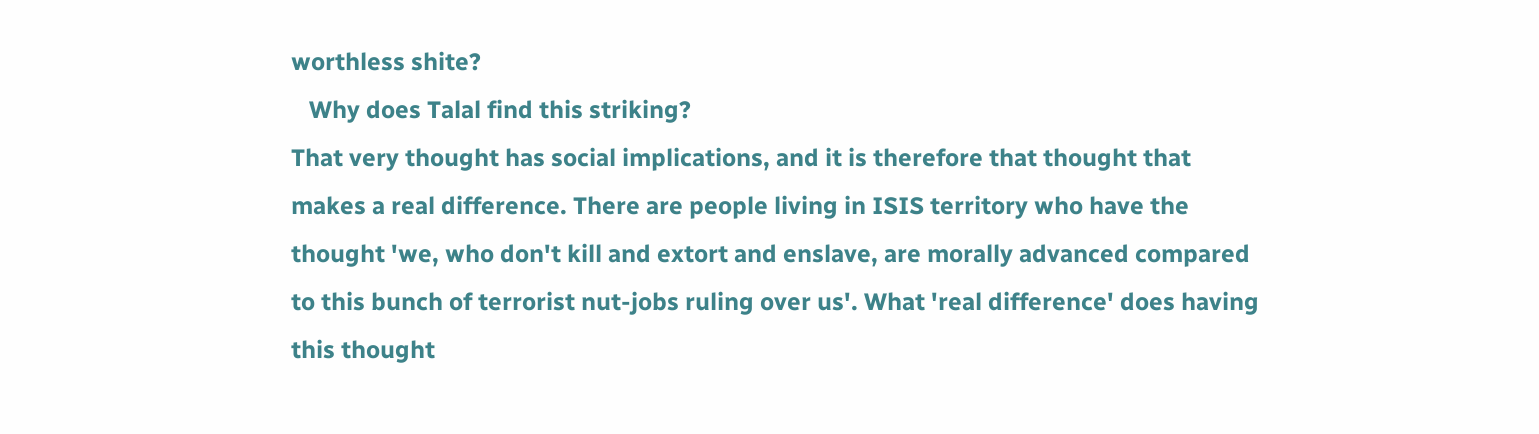worthless shite?
   Why does Talal find this striking?
That very thought has social implications, and it is therefore that thought that makes a real difference. There are people living in ISIS territory who have the thought 'we, who don't kill and extort and enslave, are morally advanced compared to this bunch of terrorist nut-jobs ruling over us'. What 'real difference' does having this thought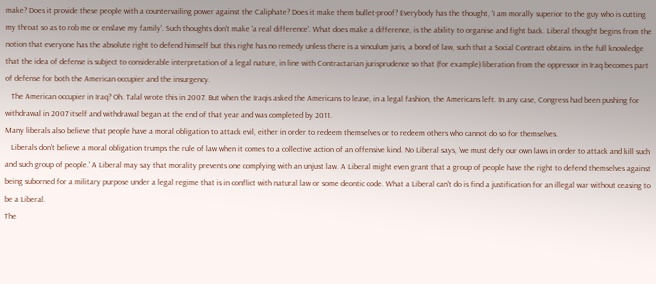make? Does it provide these people with a countervailing power against the Caliphate? Does it make them bullet-proof? Everybody has the thought, 'I am morally superior to the guy who is cutting my throat so as to rob me or enslave my family'. Such thoughts don't make 'a real difference'. What does make a difference, is the ability to organise and fight back. Liberal thought begins from the notion that everyone has the absolute right to defend himself but this right has no remedy unless there is a vinculum juris, a bond of law, such that a Social Contract obtains. in the full knowledge that the idea of defense is subject to considerable interpretation of a legal nature, in line with Contractarian jurisprudence so that (for example) liberation from the oppressor in Iraq becomes part of defense for both the American occupier and the insurgency.
   The American occupier in Iraq? Oh. Talal wrote this in 2007. But when the Iraqis asked the Americans to leave, in a legal fashion, the Americans left. In any case, Congress had been pushing for withdrawal in 2007 itself and withdrawal began at the end of that year and was completed by 2011.
Many liberals also believe that people have a moral obligation to attack evil, either in order to redeem themselves or to redeem others who cannot do so for themselves.
   Liberals don't believe a moral obligation trumps the rule of law when it comes to a collective action of an offensive kind. No Liberal says, 'we must defy our own laws in order to attack and kill such and such group of people.' A Liberal may say that morality prevents one complying with an unjust law. A Liberal might even grant that a group of people have the right to defend themselves against being suborned for a military purpose under a legal regime that is in conflict with natural law or some deontic code. What a Liberal can't do is find a justification for an illegal war without ceasing to be a Liberal.
The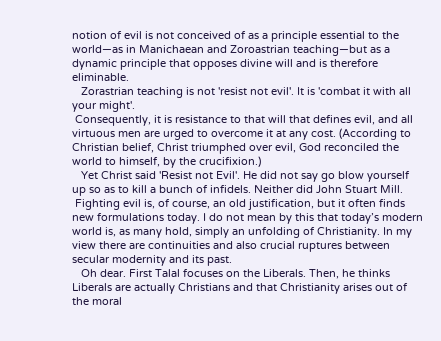notion of evil is not conceived of as a principle essential to the world—as in Manichaean and Zoroastrian teaching—but as a dynamic principle that opposes divine will and is therefore eliminable.
   Zorastrian teaching is not 'resist not evil'. It is 'combat it with all your might'.
 Consequently, it is resistance to that will that defines evil, and all virtuous men are urged to overcome it at any cost. (According to Christian belief, Christ triumphed over evil, God reconciled the world to himself, by the crucifixion.)
   Yet Christ said 'Resist not Evil'. He did not say go blow yourself up so as to kill a bunch of infidels. Neither did John Stuart Mill.
 Fighting evil is, of course, an old justification, but it often finds new formulations today. I do not mean by this that today’s modern world is, as many hold, simply an unfolding of Christianity. In my view there are continuities and also crucial ruptures between secular modernity and its past.
   Oh dear. First Talal focuses on the Liberals. Then, he thinks Liberals are actually Christians and that Christianity arises out of the moral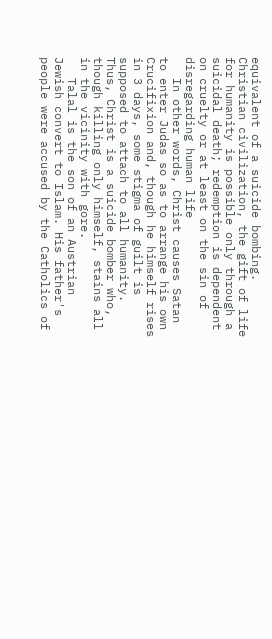equivalent of a suicide bombing. Christian civilization, the gift of life for humanity is possible only through a suicidal death; redemption is dependent on cruelty or at least on the sin of disregarding human life
   In other words, Christ causes Satan to enter Judas so as to arrange his own Crucifixion and, though he himself rises in 3 days, some stigma of guilt is supposed to attach to all humanity. Thus, Christ is a suicide bomber who, though killing only himself, stains all in the vicinity with gore.
   Talal is the son of an Austrian Jewish convert to Islam. His father's people were accused by the Catholics of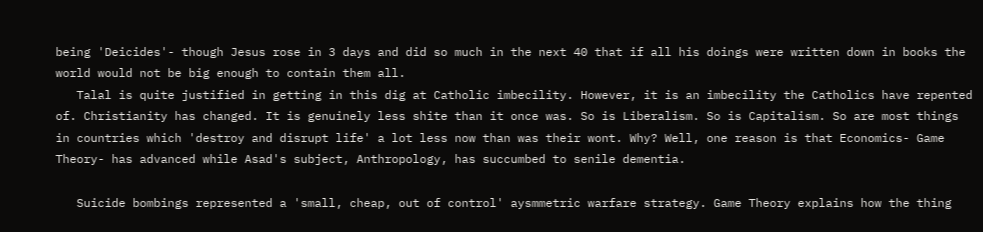being 'Deicides'- though Jesus rose in 3 days and did so much in the next 40 that if all his doings were written down in books the world would not be big enough to contain them all.
   Talal is quite justified in getting in this dig at Catholic imbecility. However, it is an imbecility the Catholics have repented of. Christianity has changed. It is genuinely less shite than it once was. So is Liberalism. So is Capitalism. So are most things in countries which 'destroy and disrupt life' a lot less now than was their wont. Why? Well, one reason is that Economics- Game Theory- has advanced while Asad's subject, Anthropology, has succumbed to senile dementia.

   Suicide bombings represented a 'small, cheap, out of control' aysmmetric warfare strategy. Game Theory explains how the thing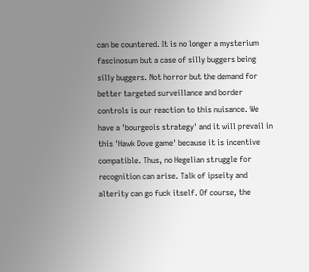can be countered. It is no longer a mysterium fascinosum but a case of silly buggers being silly buggers. Not horror but the demand for better targeted surveillance and border controls is our reaction to this nuisance. We have a 'bourgeois strategy' and it will prevail in this 'Hawk Dove game' because it is incentive compatible. Thus, no Hegelian struggle for recognition can arise. Talk of ipseity and alterity can go fuck itself. Of course, the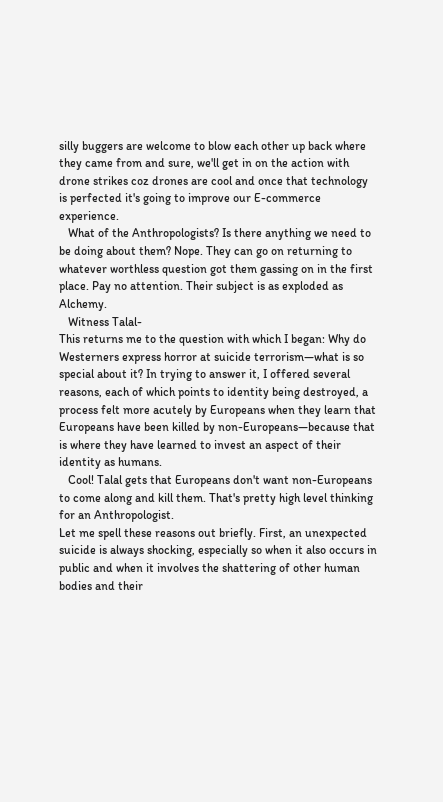silly buggers are welcome to blow each other up back where they came from and sure, we'll get in on the action with drone strikes coz drones are cool and once that technology is perfected it's going to improve our E-commerce experience.
   What of the Anthropologists? Is there anything we need to be doing about them? Nope. They can go on returning to whatever worthless question got them gassing on in the first place. Pay no attention. Their subject is as exploded as Alchemy.
   Witness Talal-
This returns me to the question with which I began: Why do Westerners express horror at suicide terrorism—what is so special about it? In trying to answer it, I offered several reasons, each of which points to identity being destroyed, a process felt more acutely by Europeans when they learn that Europeans have been killed by non-Europeans—because that is where they have learned to invest an aspect of their identity as humans.
   Cool! Talal gets that Europeans don't want non-Europeans to come along and kill them. That's pretty high level thinking for an Anthropologist.
Let me spell these reasons out briefly. First, an unexpected suicide is always shocking, especially so when it also occurs in public and when it involves the shattering of other human bodies and their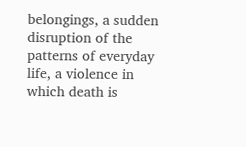belongings, a sudden disruption of the patterns of everyday life, a violence in which death is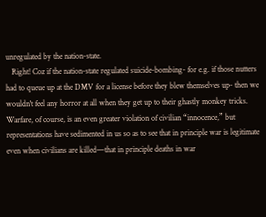unregulated by the nation-state.
   Right! Coz if the nation-state regulated suicide-bombing- for e.g. if those nutters had to queue up at the DMV for a license before they blew themselves up- then we wouldn't feel any horror at all when they get up to their ghastly monkey tricks.
Warfare, of course, is an even greater violation of civilian “innocence,” but representations have sedimented in us so as to see that in principle war is legitimate even when civilians are killed—that in principle deaths in war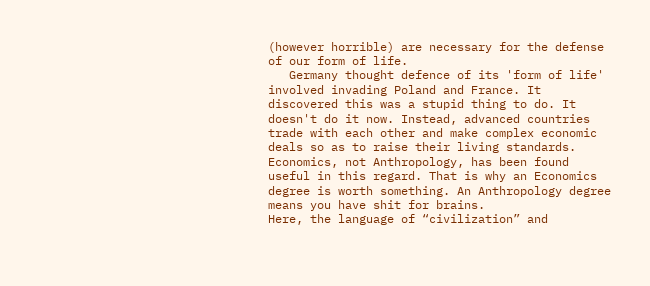(however horrible) are necessary for the defense of our form of life.
   Germany thought defence of its 'form of life' involved invading Poland and France. It discovered this was a stupid thing to do. It doesn't do it now. Instead, advanced countries trade with each other and make complex economic deals so as to raise their living standards. Economics, not Anthropology, has been found useful in this regard. That is why an Economics degree is worth something. An Anthropology degree means you have shit for brains.
Here, the language of “civilization” and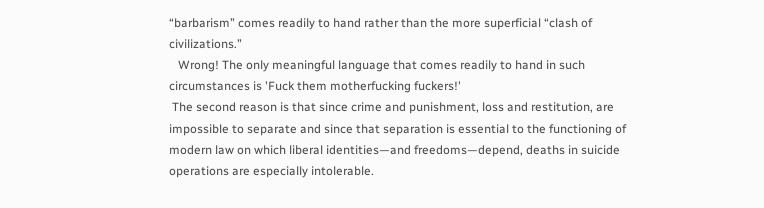“barbarism” comes readily to hand rather than the more superficial “clash of civilizations.”
   Wrong! The only meaningful language that comes readily to hand in such circumstances is 'Fuck them motherfucking fuckers!'
 The second reason is that since crime and punishment, loss and restitution, are impossible to separate and since that separation is essential to the functioning of modern law on which liberal identities—and freedoms—depend, deaths in suicide operations are especially intolerable.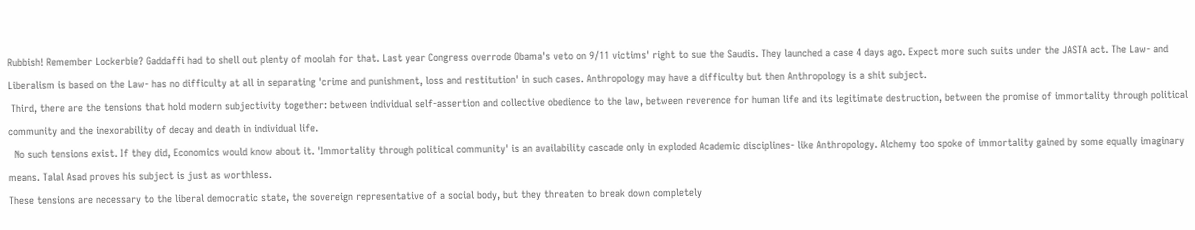Rubbish! Remember Lockerbie? Gaddaffi had to shell out plenty of moolah for that. Last year Congress overrode Obama's veto on 9/11 victims' right to sue the Saudis. They launched a case 4 days ago. Expect more such suits under the JASTA act. The Law- and Liberalism is based on the Law- has no difficulty at all in separating 'crime and punishment, loss and restitution' in such cases. Anthropology may have a difficulty but then Anthropology is a shit subject.
 Third, there are the tensions that hold modern subjectivity together: between individual self-assertion and collective obedience to the law, between reverence for human life and its legitimate destruction, between the promise of immortality through political community and the inexorability of decay and death in individual life.
  No such tensions exist. If they did, Economics would know about it. 'Immortality through political community' is an availability cascade only in exploded Academic disciplines- like Anthropology. Alchemy too spoke of immortality gained by some equally imaginary means. Talal Asad proves his subject is just as worthless.
These tensions are necessary to the liberal democratic state, the sovereign representative of a social body, but they threaten to break down completely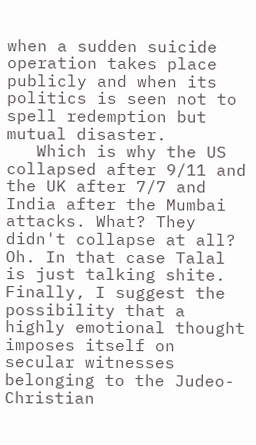when a sudden suicide operation takes place publicly and when its politics is seen not to spell redemption but mutual disaster.
   Which is why the US collapsed after 9/11 and the UK after 7/7 and India after the Mumbai attacks. What? They didn't collapse at all? Oh. In that case Talal is just talking shite.
Finally, I suggest the possibility that a highly emotional thought imposes itself on secular witnesses belonging to the Judeo-Christian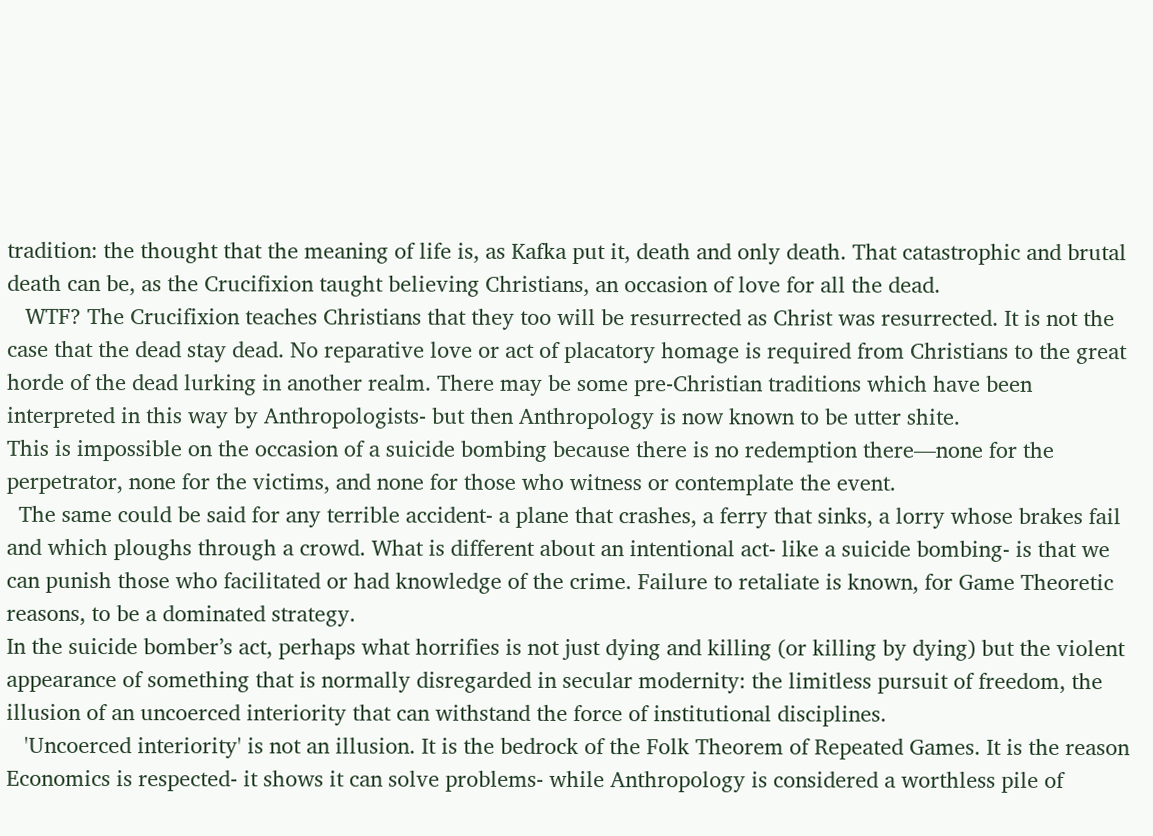tradition: the thought that the meaning of life is, as Kafka put it, death and only death. That catastrophic and brutal death can be, as the Crucifixion taught believing Christians, an occasion of love for all the dead.
   WTF? The Crucifixion teaches Christians that they too will be resurrected as Christ was resurrected. It is not the case that the dead stay dead. No reparative love or act of placatory homage is required from Christians to the great horde of the dead lurking in another realm. There may be some pre-Christian traditions which have been interpreted in this way by Anthropologists- but then Anthropology is now known to be utter shite.
This is impossible on the occasion of a suicide bombing because there is no redemption there—none for the perpetrator, none for the victims, and none for those who witness or contemplate the event.
  The same could be said for any terrible accident- a plane that crashes, a ferry that sinks, a lorry whose brakes fail and which ploughs through a crowd. What is different about an intentional act- like a suicide bombing- is that we can punish those who facilitated or had knowledge of the crime. Failure to retaliate is known, for Game Theoretic reasons, to be a dominated strategy.
In the suicide bomber’s act, perhaps what horrifies is not just dying and killing (or killing by dying) but the violent appearance of something that is normally disregarded in secular modernity: the limitless pursuit of freedom, the illusion of an uncoerced interiority that can withstand the force of institutional disciplines.
   'Uncoerced interiority' is not an illusion. It is the bedrock of the Folk Theorem of Repeated Games. It is the reason Economics is respected- it shows it can solve problems- while Anthropology is considered a worthless pile of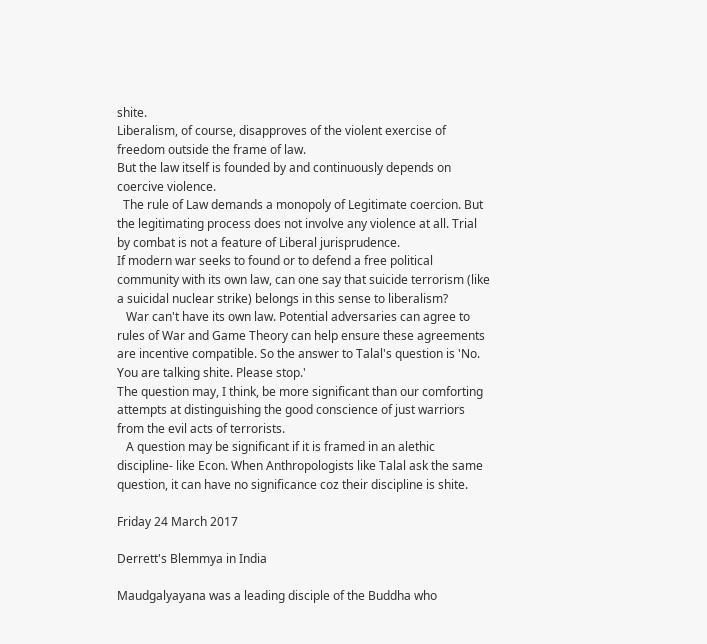shite.
Liberalism, of course, disapproves of the violent exercise of freedom outside the frame of law.
But the law itself is founded by and continuously depends on coercive violence.
  The rule of Law demands a monopoly of Legitimate coercion. But the legitimating process does not involve any violence at all. Trial by combat is not a feature of Liberal jurisprudence.
If modern war seeks to found or to defend a free political community with its own law, can one say that suicide terrorism (like a suicidal nuclear strike) belongs in this sense to liberalism?
   War can't have its own law. Potential adversaries can agree to rules of War and Game Theory can help ensure these agreements are incentive compatible. So the answer to Talal's question is 'No. You are talking shite. Please stop.'
The question may, I think, be more significant than our comforting attempts at distinguishing the good conscience of just warriors from the evil acts of terrorists.
   A question may be significant if it is framed in an alethic discipline- like Econ. When Anthropologists like Talal ask the same question, it can have no significance coz their discipline is shite.

Friday 24 March 2017

Derrett's Blemmya in India

Maudgalyayana was a leading disciple of the Buddha who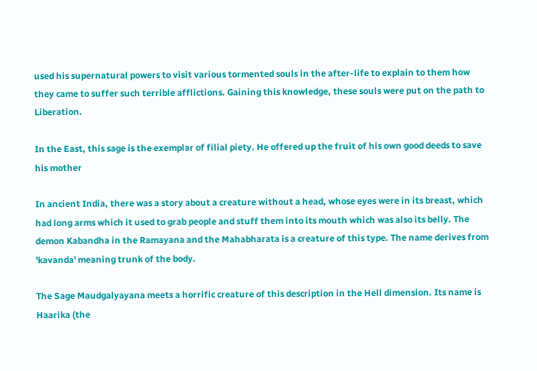used his supernatural powers to visit various tormented souls in the after-life to explain to them how they came to suffer such terrible afflictions. Gaining this knowledge, these souls were put on the path to Liberation.

In the East, this sage is the exemplar of filial piety. He offered up the fruit of his own good deeds to save his mother

In ancient India, there was a story about a creature without a head, whose eyes were in its breast, which had long arms which it used to grab people and stuff them into its mouth which was also its belly. The demon Kabandha in the Ramayana and the Mahabharata is a creature of this type. The name derives from 'kavanda' meaning trunk of the body.

The Sage Maudgalyayana meets a horrific creature of this description in the Hell dimension. Its name is Haarika (the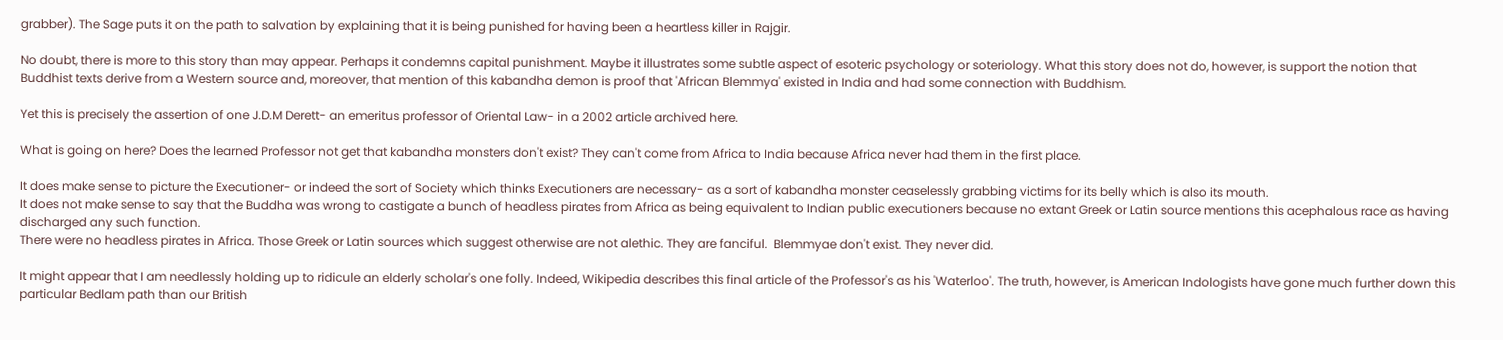grabber). The Sage puts it on the path to salvation by explaining that it is being punished for having been a heartless killer in Rajgir.

No doubt, there is more to this story than may appear. Perhaps it condemns capital punishment. Maybe it illustrates some subtle aspect of esoteric psychology or soteriology. What this story does not do, however, is support the notion that Buddhist texts derive from a Western source and, moreover, that mention of this kabandha demon is proof that 'African Blemmya' existed in India and had some connection with Buddhism.

Yet this is precisely the assertion of one J.D.M Derett- an emeritus professor of Oriental Law- in a 2002 article archived here.

What is going on here? Does the learned Professor not get that kabandha monsters don't exist? They can't come from Africa to India because Africa never had them in the first place.

It does make sense to picture the Executioner- or indeed the sort of Society which thinks Executioners are necessary- as a sort of kabandha monster ceaselessly grabbing victims for its belly which is also its mouth.
It does not make sense to say that the Buddha was wrong to castigate a bunch of headless pirates from Africa as being equivalent to Indian public executioners because no extant Greek or Latin source mentions this acephalous race as having discharged any such function.
There were no headless pirates in Africa. Those Greek or Latin sources which suggest otherwise are not alethic. They are fanciful.  Blemmyae don't exist. They never did.

It might appear that I am needlessly holding up to ridicule an elderly scholar's one folly. Indeed, Wikipedia describes this final article of the Professor's as his 'Waterloo'. The truth, however, is American Indologists have gone much further down this particular Bedlam path than our British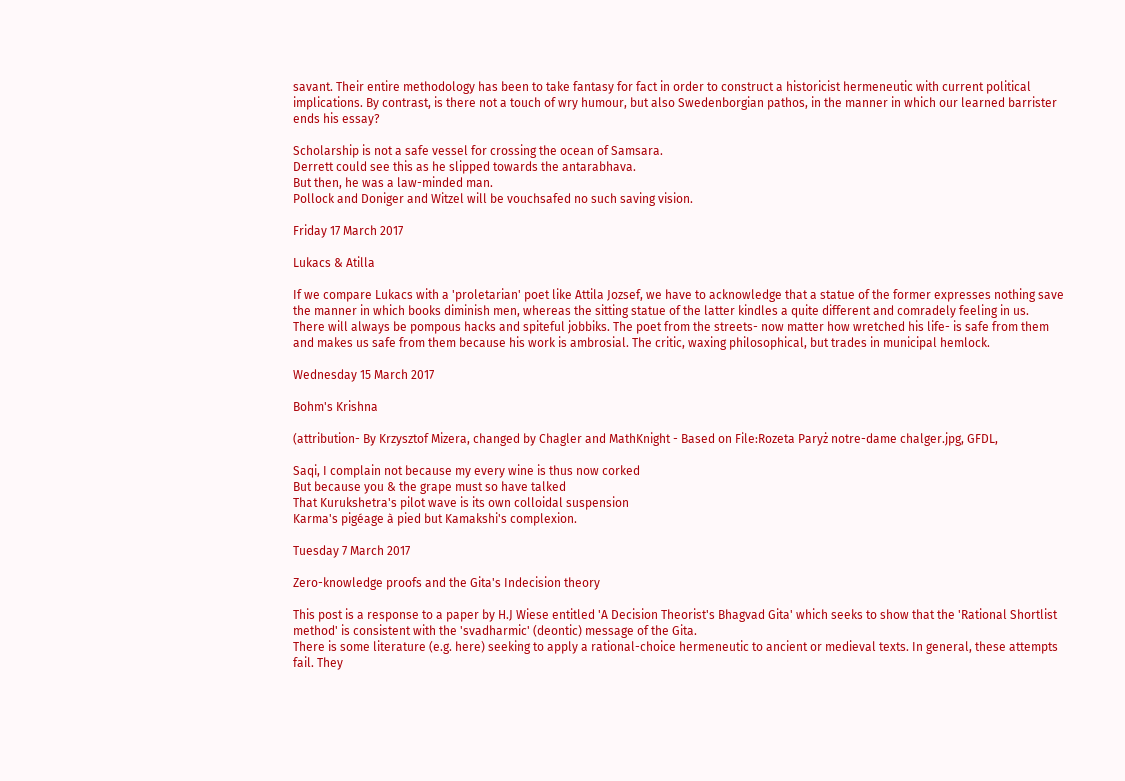savant. Their entire methodology has been to take fantasy for fact in order to construct a historicist hermeneutic with current political implications. By contrast, is there not a touch of wry humour, but also Swedenborgian pathos, in the manner in which our learned barrister ends his essay?

Scholarship is not a safe vessel for crossing the ocean of Samsara.
Derrett could see this as he slipped towards the antarabhava.
But then, he was a law-minded man.
Pollock and Doniger and Witzel will be vouchsafed no such saving vision.

Friday 17 March 2017

Lukacs & Atilla

If we compare Lukacs with a 'proletarian' poet like Attila Jozsef, we have to acknowledge that a statue of the former expresses nothing save the manner in which books diminish men, whereas the sitting statue of the latter kindles a quite different and comradely feeling in us.
There will always be pompous hacks and spiteful jobbiks. The poet from the streets- now matter how wretched his life- is safe from them and makes us safe from them because his work is ambrosial. The critic, waxing philosophical, but trades in municipal hemlock.

Wednesday 15 March 2017

Bohm's Krishna

(attribution- By Krzysztof Mizera, changed by Chagler and MathKnight - Based on File:Rozeta Paryż notre-dame chalger.jpg, GFDL,

Saqi, I complain not because my every wine is thus now corked
But because you & the grape must so have talked
That Kurukshetra's pilot wave is its own colloidal suspension
Karma's pigéage à pied but Kamakshi's complexion.

Tuesday 7 March 2017

Zero-knowledge proofs and the Gita's Indecision theory

This post is a response to a paper by H.J Wiese entitled 'A Decision Theorist's Bhagvad Gita' which seeks to show that the 'Rational Shortlist method' is consistent with the 'svadharmic' (deontic) message of the Gita.
There is some literature (e.g. here) seeking to apply a rational-choice hermeneutic to ancient or medieval texts. In general, these attempts fail. They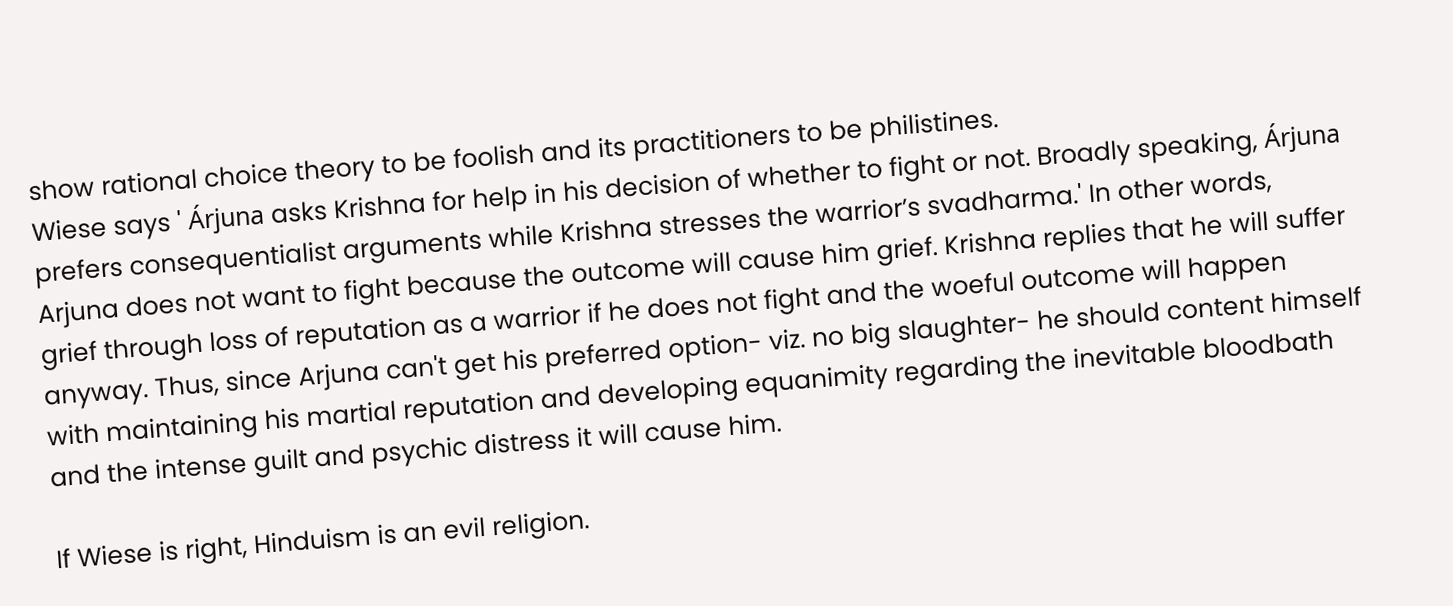show rational choice theory to be foolish and its practitioners to be philistines.
Wiese says ' Árjuna asks Krishna for help in his decision of whether to fight or not. Broadly speaking, Árjuna prefers consequentialist arguments while Krishna stresses the warrior’s svadharma.' In other words, Arjuna does not want to fight because the outcome will cause him grief. Krishna replies that he will suffer grief through loss of reputation as a warrior if he does not fight and the woeful outcome will happen anyway. Thus, since Arjuna can't get his preferred option- viz. no big slaughter- he should content himself with maintaining his martial reputation and developing equanimity regarding the inevitable bloodbath and the intense guilt and psychic distress it will cause him.

If Wiese is right, Hinduism is an evil religion.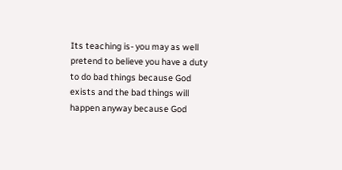Its teaching is- you may as well pretend to believe you have a duty to do bad things because God exists and the bad things will happen anyway because God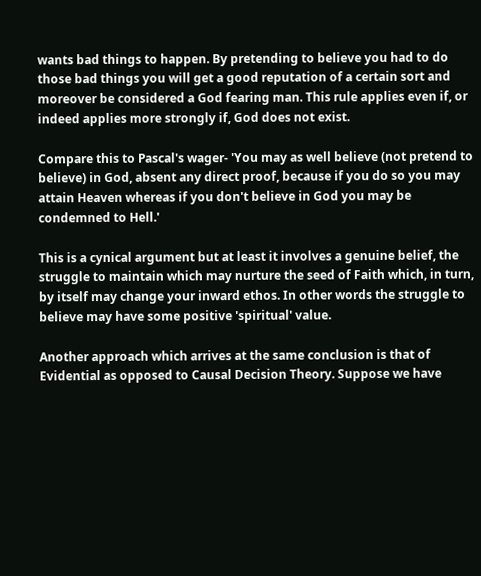wants bad things to happen. By pretending to believe you had to do those bad things you will get a good reputation of a certain sort and moreover be considered a God fearing man. This rule applies even if, or indeed applies more strongly if, God does not exist.

Compare this to Pascal's wager- 'You may as well believe (not pretend to believe) in God, absent any direct proof, because if you do so you may attain Heaven whereas if you don't believe in God you may be condemned to Hell.'

This is a cynical argument but at least it involves a genuine belief, the struggle to maintain which may nurture the seed of Faith which, in turn, by itself may change your inward ethos. In other words the struggle to believe may have some positive 'spiritual' value.

Another approach which arrives at the same conclusion is that of Evidential as opposed to Causal Decision Theory. Suppose we have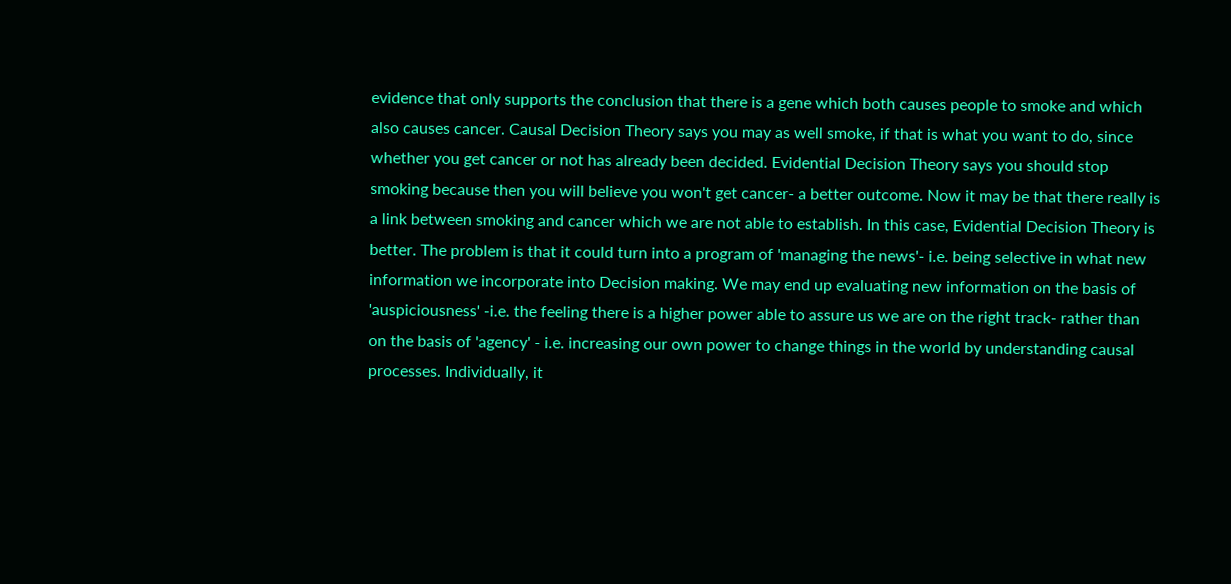evidence that only supports the conclusion that there is a gene which both causes people to smoke and which also causes cancer. Causal Decision Theory says you may as well smoke, if that is what you want to do, since whether you get cancer or not has already been decided. Evidential Decision Theory says you should stop smoking because then you will believe you won't get cancer- a better outcome. Now it may be that there really is a link between smoking and cancer which we are not able to establish. In this case, Evidential Decision Theory is better. The problem is that it could turn into a program of 'managing the news'- i.e. being selective in what new information we incorporate into Decision making. We may end up evaluating new information on the basis of 'auspiciousness' -i.e. the feeling there is a higher power able to assure us we are on the right track- rather than on the basis of 'agency' - i.e. increasing our own power to change things in the world by understanding causal processes. Individually, it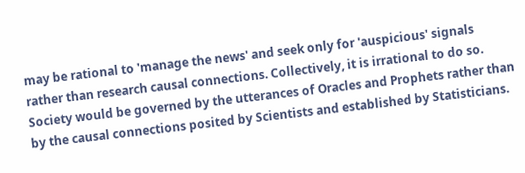may be rational to 'manage the news' and seek only for 'auspicious' signals rather than research causal connections. Collectively, it is irrational to do so. Society would be governed by the utterances of Oracles and Prophets rather than by the causal connections posited by Scientists and established by Statisticians.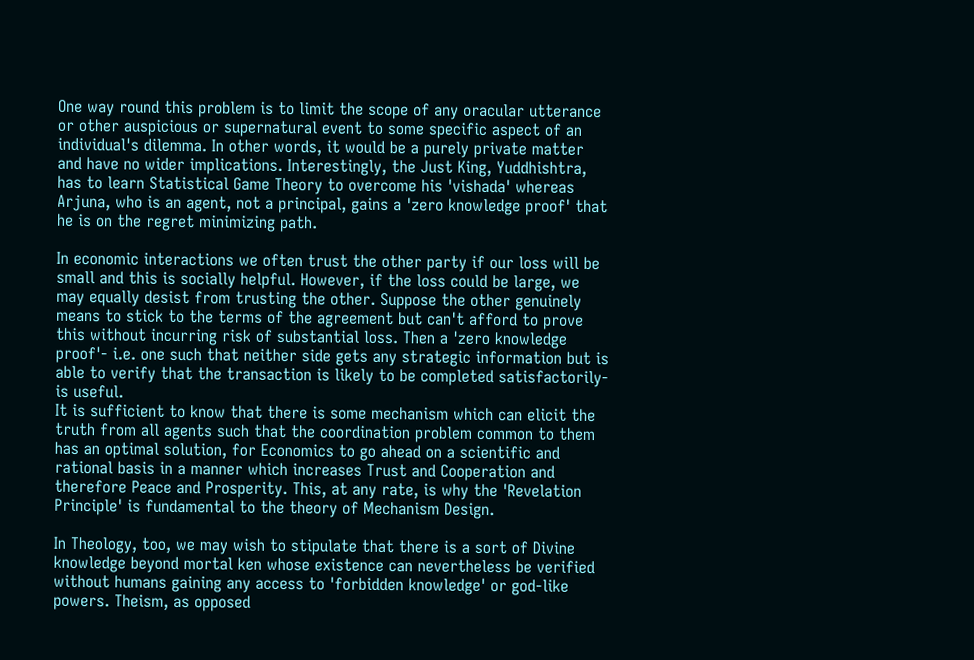One way round this problem is to limit the scope of any oracular utterance or other auspicious or supernatural event to some specific aspect of an individual's dilemma. In other words, it would be a purely private matter and have no wider implications. Interestingly, the Just King, Yuddhishtra, has to learn Statistical Game Theory to overcome his 'vishada' whereas Arjuna, who is an agent, not a principal, gains a 'zero knowledge proof' that he is on the regret minimizing path.

In economic interactions we often trust the other party if our loss will be small and this is socially helpful. However, if the loss could be large, we may equally desist from trusting the other. Suppose the other genuinely means to stick to the terms of the agreement but can't afford to prove this without incurring risk of substantial loss. Then a 'zero knowledge proof'- i.e. one such that neither side gets any strategic information but is able to verify that the transaction is likely to be completed satisfactorily- is useful.
It is sufficient to know that there is some mechanism which can elicit the truth from all agents such that the coordination problem common to them has an optimal solution, for Economics to go ahead on a scientific and rational basis in a manner which increases Trust and Cooperation and therefore Peace and Prosperity. This, at any rate, is why the 'Revelation Principle' is fundamental to the theory of Mechanism Design.

In Theology, too, we may wish to stipulate that there is a sort of Divine knowledge beyond mortal ken whose existence can nevertheless be verified without humans gaining any access to 'forbidden knowledge' or god-like powers. Theism, as opposed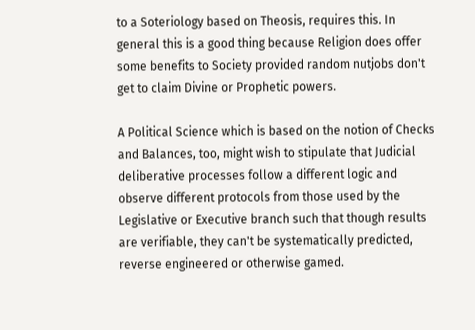to a Soteriology based on Theosis, requires this. In general this is a good thing because Religion does offer some benefits to Society provided random nutjobs don't get to claim Divine or Prophetic powers.

A Political Science which is based on the notion of Checks and Balances, too, might wish to stipulate that Judicial deliberative processes follow a different logic and observe different protocols from those used by the Legislative or Executive branch such that though results are verifiable, they can't be systematically predicted, reverse engineered or otherwise gamed.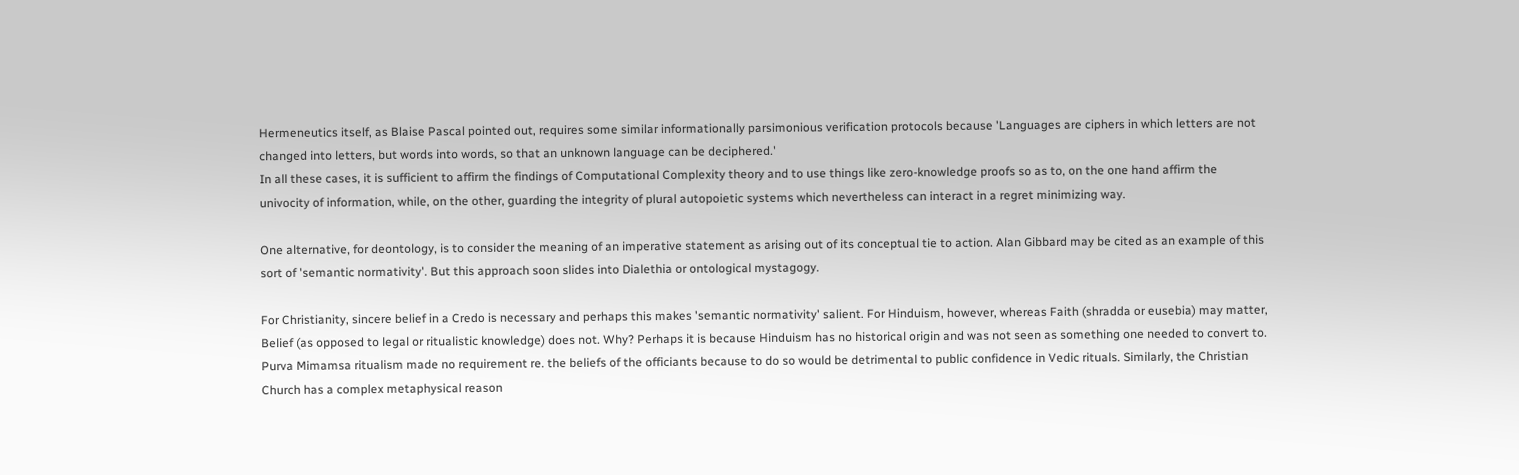Hermeneutics itself, as Blaise Pascal pointed out, requires some similar informationally parsimonious verification protocols because 'Languages are ciphers in which letters are not changed into letters, but words into words, so that an unknown language can be deciphered.'
In all these cases, it is sufficient to affirm the findings of Computational Complexity theory and to use things like zero-knowledge proofs so as to, on the one hand affirm the univocity of information, while, on the other, guarding the integrity of plural autopoietic systems which nevertheless can interact in a regret minimizing way.

One alternative, for deontology, is to consider the meaning of an imperative statement as arising out of its conceptual tie to action. Alan Gibbard may be cited as an example of this sort of 'semantic normativity'. But this approach soon slides into Dialethia or ontological mystagogy.

For Christianity, sincere belief in a Credo is necessary and perhaps this makes 'semantic normativity' salient. For Hinduism, however, whereas Faith (shradda or eusebia) may matter, Belief (as opposed to legal or ritualistic knowledge) does not. Why? Perhaps it is because Hinduism has no historical origin and was not seen as something one needed to convert to.
Purva Mimamsa ritualism made no requirement re. the beliefs of the officiants because to do so would be detrimental to public confidence in Vedic rituals. Similarly, the Christian Church has a complex metaphysical reason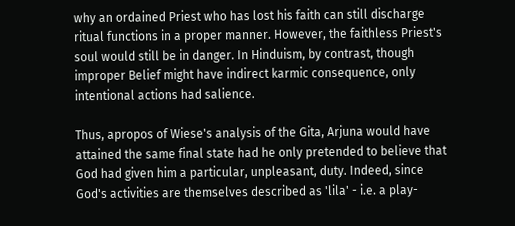why an ordained Priest who has lost his faith can still discharge ritual functions in a proper manner. However, the faithless Priest's soul would still be in danger. In Hinduism, by contrast, though improper Belief might have indirect karmic consequence, only intentional actions had salience.

Thus, apropos of Wiese's analysis of the Gita, Arjuna would have attained the same final state had he only pretended to believe that God had given him a particular, unpleasant, duty. Indeed, since God's activities are themselves described as 'lila' - i.e. a play-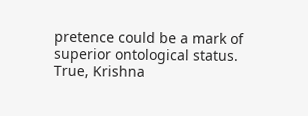pretence could be a mark of superior ontological status.
True, Krishna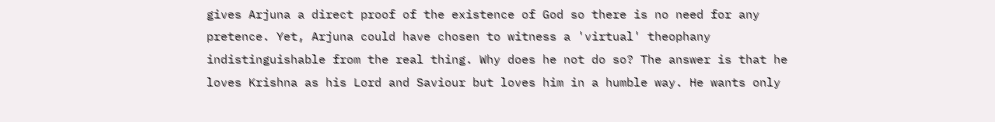gives Arjuna a direct proof of the existence of God so there is no need for any pretence. Yet, Arjuna could have chosen to witness a 'virtual' theophany indistinguishable from the real thing. Why does he not do so? The answer is that he loves Krishna as his Lord and Saviour but loves him in a humble way. He wants only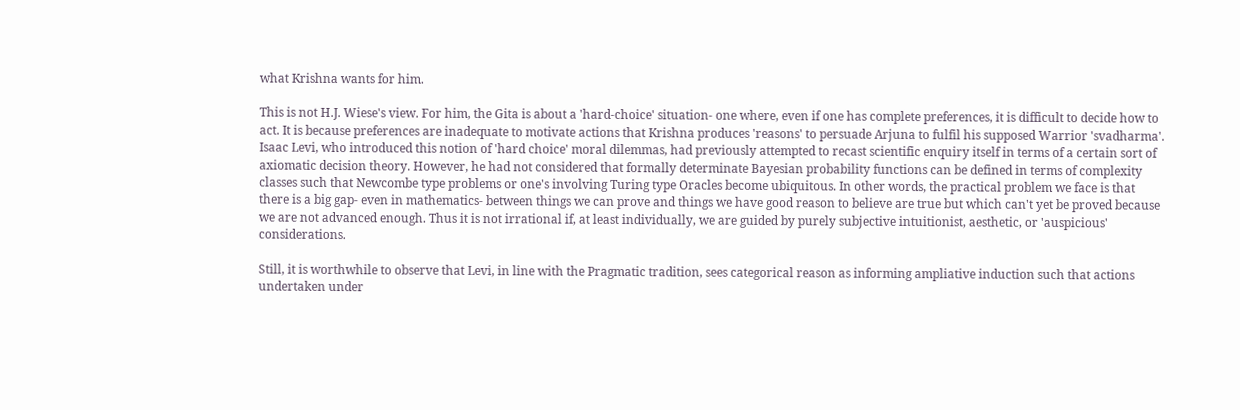what Krishna wants for him.

This is not H.J. Wiese's view. For him, the Gita is about a 'hard-choice' situation- one where, even if one has complete preferences, it is difficult to decide how to act. It is because preferences are inadequate to motivate actions that Krishna produces 'reasons' to persuade Arjuna to fulfil his supposed Warrior 'svadharma'.
Isaac Levi, who introduced this notion of 'hard choice' moral dilemmas, had previously attempted to recast scientific enquiry itself in terms of a certain sort of axiomatic decision theory. However, he had not considered that formally determinate Bayesian probability functions can be defined in terms of complexity classes such that Newcombe type problems or one's involving Turing type Oracles become ubiquitous. In other words, the practical problem we face is that there is a big gap- even in mathematics- between things we can prove and things we have good reason to believe are true but which can't yet be proved because we are not advanced enough. Thus it is not irrational if, at least individually, we are guided by purely subjective intuitionist, aesthetic, or 'auspicious' considerations.

Still, it is worthwhile to observe that Levi, in line with the Pragmatic tradition, sees categorical reason as informing ampliative induction such that actions undertaken under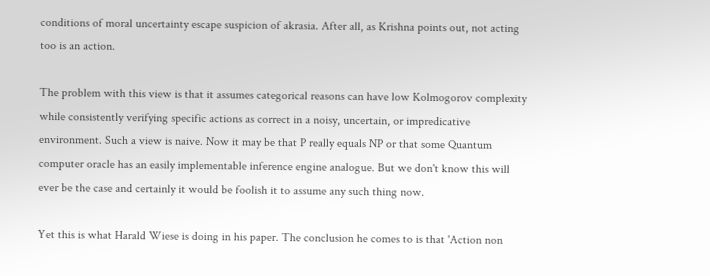conditions of moral uncertainty escape suspicion of akrasia. After all, as Krishna points out, not acting too is an action.

The problem with this view is that it assumes categorical reasons can have low Kolmogorov complexity while consistently verifying specific actions as correct in a noisy, uncertain, or impredicative environment. Such a view is naive. Now it may be that P really equals NP or that some Quantum computer oracle has an easily implementable inference engine analogue. But we don't know this will ever be the case and certainly it would be foolish it to assume any such thing now.

Yet this is what Harald Wiese is doing in his paper. The conclusion he comes to is that 'Action non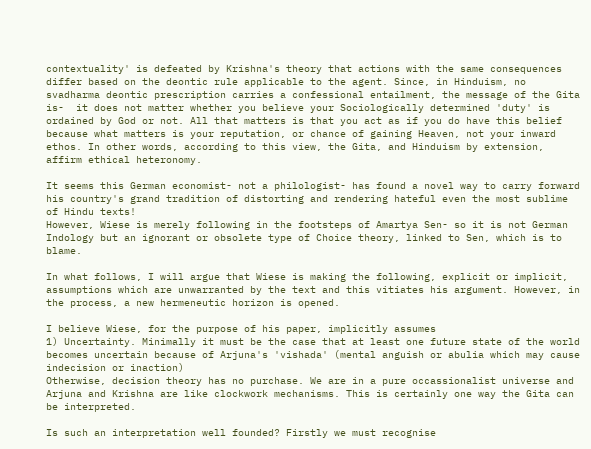contextuality' is defeated by Krishna's theory that actions with the same consequences differ based on the deontic rule applicable to the agent. Since, in Hinduism, no svadharma deontic prescription carries a confessional entailment, the message of the Gita is-  it does not matter whether you believe your Sociologically determined 'duty' is ordained by God or not. All that matters is that you act as if you do have this belief  because what matters is your reputation, or chance of gaining Heaven, not your inward ethos. In other words, according to this view, the Gita, and Hinduism by extension, affirm ethical heteronomy.

It seems this German economist- not a philologist- has found a novel way to carry forward his country's grand tradition of distorting and rendering hateful even the most sublime of Hindu texts!
However, Wiese is merely following in the footsteps of Amartya Sen- so it is not German Indology but an ignorant or obsolete type of Choice theory, linked to Sen, which is to blame.

In what follows, I will argue that Wiese is making the following, explicit or implicit, assumptions which are unwarranted by the text and this vitiates his argument. However, in the process, a new hermeneutic horizon is opened.

I believe Wiese, for the purpose of his paper, implicitly assumes
1) Uncertainty. Minimally it must be the case that at least one future state of the world becomes uncertain because of Arjuna's 'vishada' (mental anguish or abulia which may cause indecision or inaction)
Otherwise, decision theory has no purchase. We are in a pure occassionalist universe and Arjuna and Krishna are like clockwork mechanisms. This is certainly one way the Gita can be interpreted.

Is such an interpretation well founded? Firstly we must recognise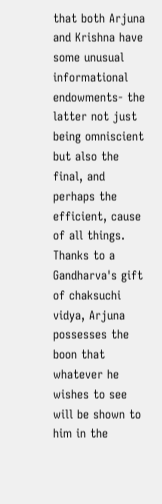that both Arjuna and Krishna have some unusual informational endowments- the latter not just being omniscient but also the final, and perhaps the efficient, cause of all things.
Thanks to a Gandharva's gift of chaksuchi vidya, Arjuna  possesses the boon that whatever he wishes to see will be shown to him in the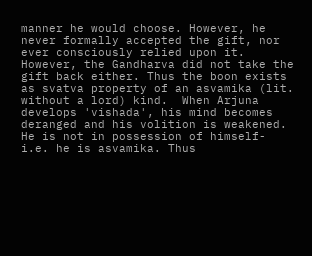manner he would choose. However, he never formally accepted the gift, nor ever consciously relied upon it. However, the Gandharva did not take the gift back either. Thus the boon exists as svatva property of an asvamika (lit. without a lord) kind.  When Arjuna develops 'vishada', his mind becomes deranged and his volition is weakened. He is not in possession of himself- i.e. he is asvamika. Thus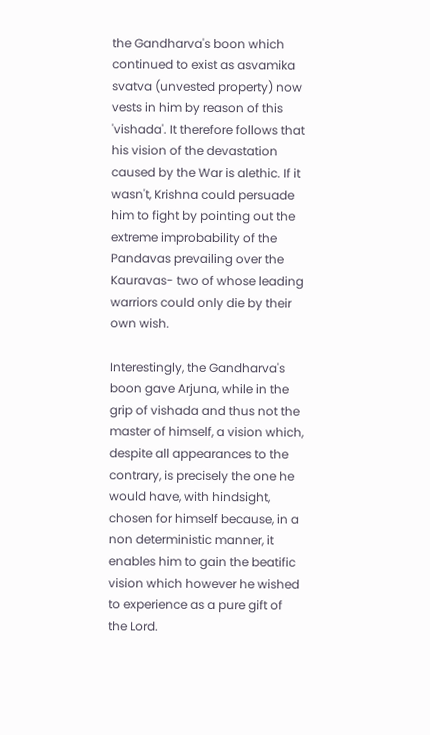the Gandharva's boon which continued to exist as asvamika svatva (unvested property) now vests in him by reason of this 'vishada'. It therefore follows that his vision of the devastation caused by the War is alethic. If it wasn't, Krishna could persuade him to fight by pointing out the extreme improbability of the Pandavas prevailing over the Kauravas- two of whose leading warriors could only die by their own wish.

Interestingly, the Gandharva's boon gave Arjuna, while in the grip of vishada and thus not the master of himself, a vision which, despite all appearances to the contrary, is precisely the one he would have, with hindsight, chosen for himself because, in a non deterministic manner, it enables him to gain the beatific vision which however he wished to experience as a pure gift of the Lord.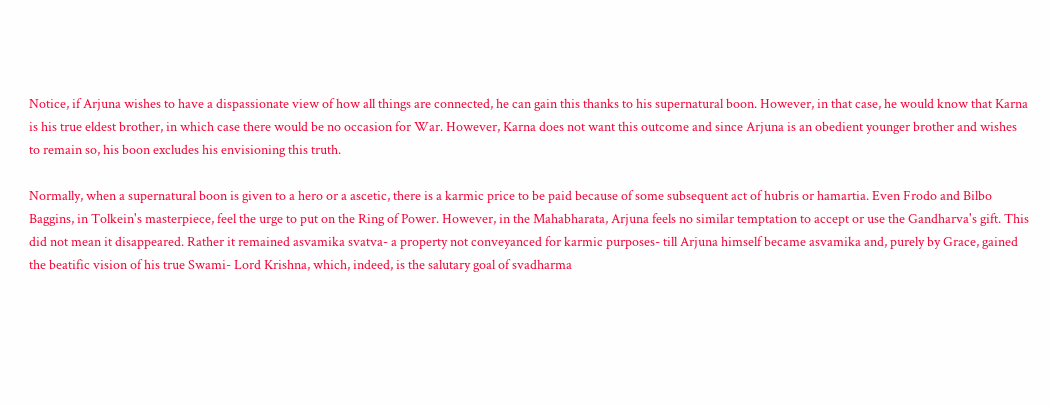Notice, if Arjuna wishes to have a dispassionate view of how all things are connected, he can gain this thanks to his supernatural boon. However, in that case, he would know that Karna is his true eldest brother, in which case there would be no occasion for War. However, Karna does not want this outcome and since Arjuna is an obedient younger brother and wishes to remain so, his boon excludes his envisioning this truth.

Normally, when a supernatural boon is given to a hero or a ascetic, there is a karmic price to be paid because of some subsequent act of hubris or hamartia. Even Frodo and Bilbo Baggins, in Tolkein's masterpiece, feel the urge to put on the Ring of Power. However, in the Mahabharata, Arjuna feels no similar temptation to accept or use the Gandharva's gift. This did not mean it disappeared. Rather it remained asvamika svatva- a property not conveyanced for karmic purposes- till Arjuna himself became asvamika and, purely by Grace, gained the beatific vision of his true Swami- Lord Krishna, which, indeed, is the salutary goal of svadharma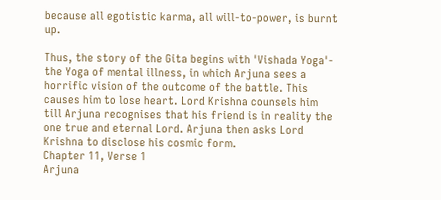because all egotistic karma, all will-to-power, is burnt up.

Thus, the story of the Gita begins with 'Vishada Yoga'- the Yoga of mental illness, in which Arjuna sees a horrific vision of the outcome of the battle. This causes him to lose heart. Lord Krishna counsels him till Arjuna recognises that his friend is in reality the one true and eternal Lord. Arjuna then asks Lord Krishna to disclose his cosmic form.
Chapter 11, Verse 1
Arjuna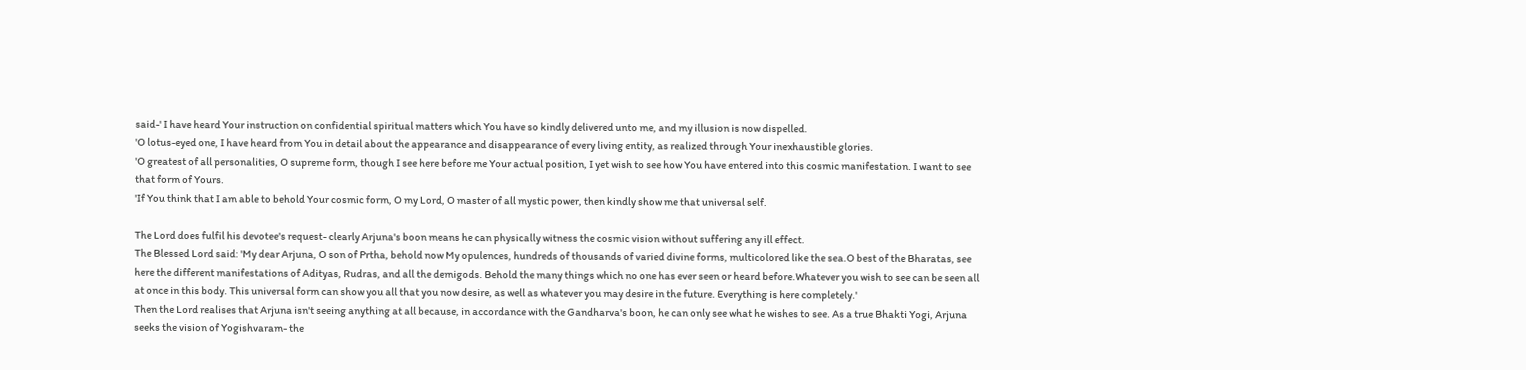said-' I have heard Your instruction on confidential spiritual matters which You have so kindly delivered unto me, and my illusion is now dispelled.
'O lotus-eyed one, I have heard from You in detail about the appearance and disappearance of every living entity, as realized through Your inexhaustible glories.
'O greatest of all personalities, O supreme form, though I see here before me Your actual position, I yet wish to see how You have entered into this cosmic manifestation. I want to see that form of Yours.
'If You think that I am able to behold Your cosmic form, O my Lord, O master of all mystic power, then kindly show me that universal self.

The Lord does fulfil his devotee's request- clearly Arjuna's boon means he can physically witness the cosmic vision without suffering any ill effect.
The Blessed Lord said: 'My dear Arjuna, O son of Prtha, behold now My opulences, hundreds of thousands of varied divine forms, multicolored like the sea.O best of the Bharatas, see here the different manifestations of Adityas, Rudras, and all the demigods. Behold the many things which no one has ever seen or heard before.Whatever you wish to see can be seen all at once in this body. This universal form can show you all that you now desire, as well as whatever you may desire in the future. Everything is here completely.'
Then the Lord realises that Arjuna isn't seeing anything at all because, in accordance with the Gandharva's boon, he can only see what he wishes to see. As a true Bhakti Yogi, Arjuna seeks the vision of Yogishvaram- the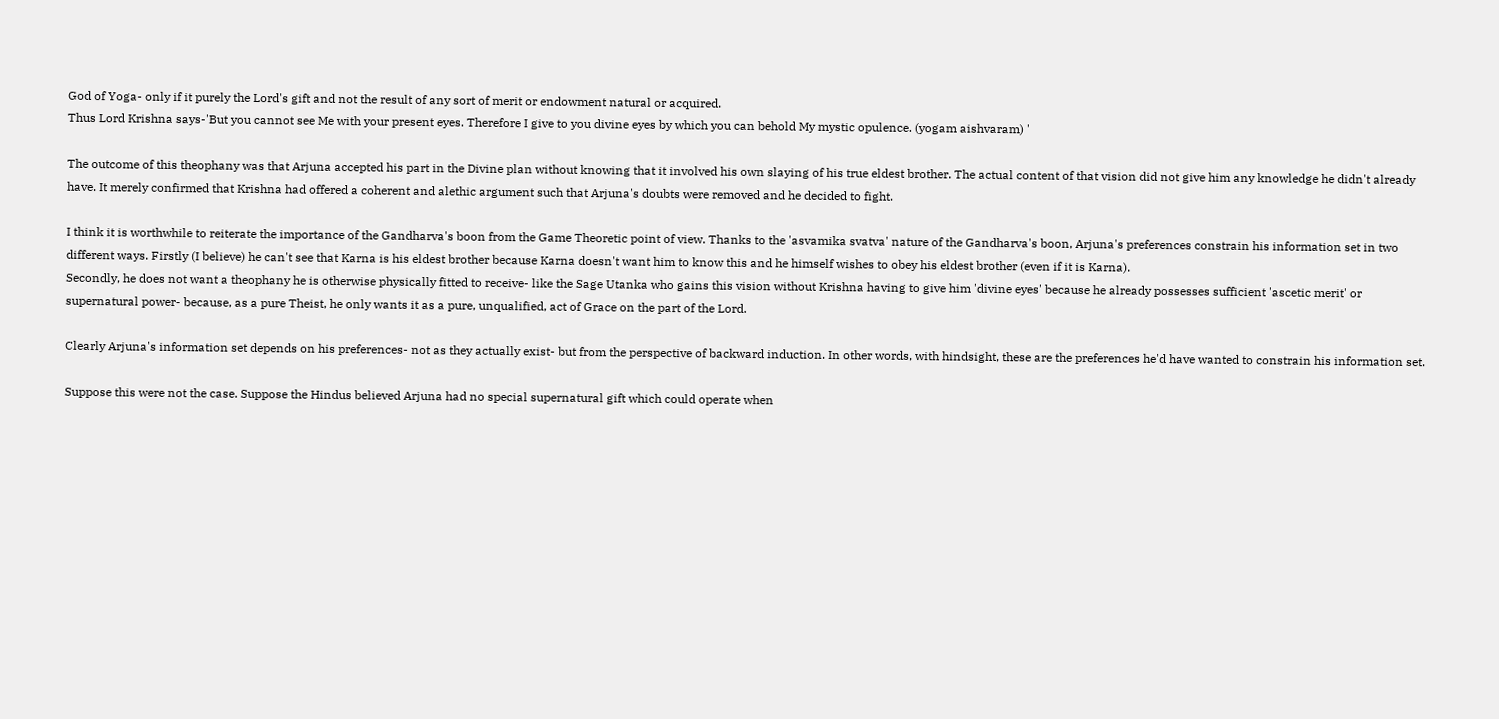God of Yoga- only if it purely the Lord's gift and not the result of any sort of merit or endowment natural or acquired.
Thus Lord Krishna says-'But you cannot see Me with your present eyes. Therefore I give to you divine eyes by which you can behold My mystic opulence. (yogam aishvaram) '

The outcome of this theophany was that Arjuna accepted his part in the Divine plan without knowing that it involved his own slaying of his true eldest brother. The actual content of that vision did not give him any knowledge he didn't already have. It merely confirmed that Krishna had offered a coherent and alethic argument such that Arjuna's doubts were removed and he decided to fight.

I think it is worthwhile to reiterate the importance of the Gandharva's boon from the Game Theoretic point of view. Thanks to the 'asvamika svatva' nature of the Gandharva's boon, Arjuna's preferences constrain his information set in two different ways. Firstly (I believe) he can't see that Karna is his eldest brother because Karna doesn't want him to know this and he himself wishes to obey his eldest brother (even if it is Karna).
Secondly, he does not want a theophany he is otherwise physically fitted to receive- like the Sage Utanka who gains this vision without Krishna having to give him 'divine eyes' because he already possesses sufficient 'ascetic merit' or supernatural power- because, as a pure Theist, he only wants it as a pure, unqualified, act of Grace on the part of the Lord.

Clearly Arjuna's information set depends on his preferences- not as they actually exist- but from the perspective of backward induction. In other words, with hindsight, these are the preferences he'd have wanted to constrain his information set.

Suppose this were not the case. Suppose the Hindus believed Arjuna had no special supernatural gift which could operate when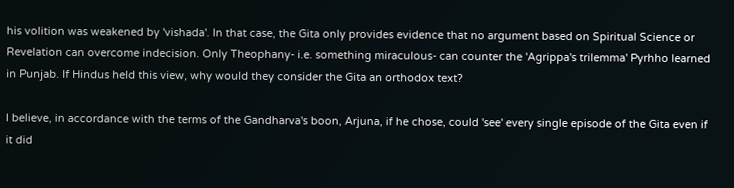his volition was weakened by 'vishada'. In that case, the Gita only provides evidence that no argument based on Spiritual Science or Revelation can overcome indecision. Only Theophany- i.e. something miraculous- can counter the 'Agrippa's trilemma' Pyrhho learned in Punjab. If Hindus held this view, why would they consider the Gita an orthodox text?

I believe, in accordance with the terms of the Gandharva's boon, Arjuna, if he chose, could 'see' every single episode of the Gita even if it did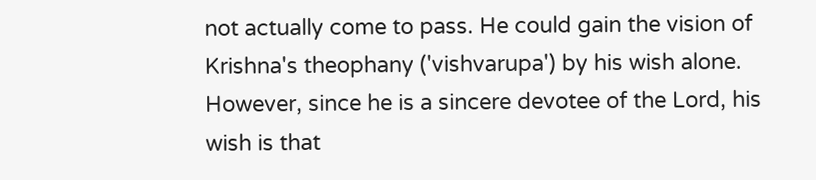not actually come to pass. He could gain the vision of Krishna's theophany ('vishvarupa') by his wish alone. However, since he is a sincere devotee of the Lord, his wish is that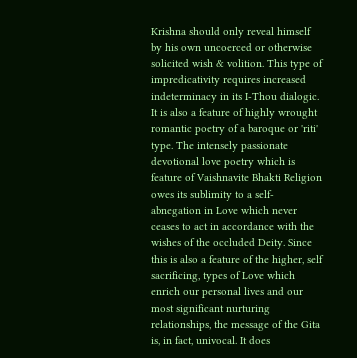Krishna should only reveal himself by his own uncoerced or otherwise solicited wish & volition. This type of impredicativity requires increased indeterminacy in its I-Thou dialogic.  It is also a feature of highly wrought romantic poetry of a baroque or 'riti' type. The intensely passionate devotional love poetry which is feature of Vaishnavite Bhakti Religion owes its sublimity to a self-abnegation in Love which never ceases to act in accordance with the wishes of the occluded Deity. Since this is also a feature of the higher, self sacrificing, types of Love which enrich our personal lives and our most significant nurturing relationships, the message of the Gita is, in fact, univocal. It does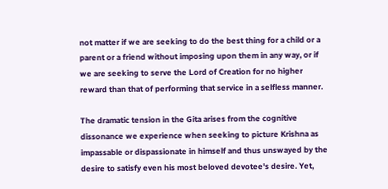not matter if we are seeking to do the best thing for a child or a parent or a friend without imposing upon them in any way, or if we are seeking to serve the Lord of Creation for no higher reward than that of performing that service in a selfless manner.

The dramatic tension in the Gita arises from the cognitive dissonance we experience when seeking to picture Krishna as impassable or dispassionate in himself and thus unswayed by the desire to satisfy even his most beloved devotee's desire. Yet,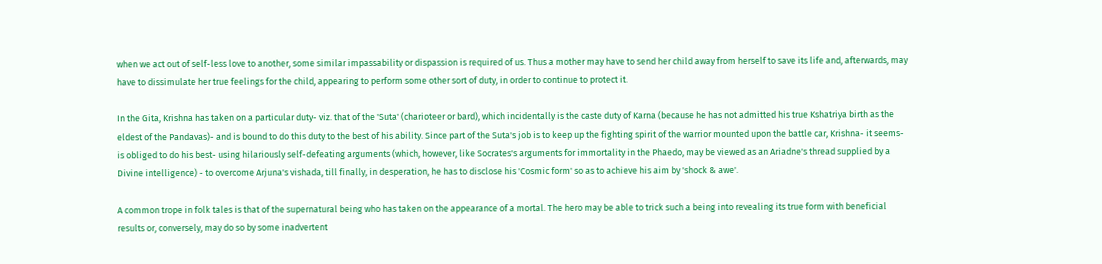when we act out of self-less love to another, some similar impassability or dispassion is required of us. Thus a mother may have to send her child away from herself to save its life and, afterwards, may have to dissimulate her true feelings for the child, appearing to perform some other sort of duty, in order to continue to protect it.

In the Gita, Krishna has taken on a particular duty- viz. that of the 'Suta' (charioteer or bard), which incidentally is the caste duty of Karna (because he has not admitted his true Kshatriya birth as the eldest of the Pandavas)- and is bound to do this duty to the best of his ability. Since part of the Suta's job is to keep up the fighting spirit of the warrior mounted upon the battle car, Krishna- it seems- is obliged to do his best- using hilariously self-defeating arguments (which, however, like Socrates's arguments for immortality in the Phaedo, may be viewed as an Ariadne's thread supplied by a Divine intelligence) - to overcome Arjuna's vishada, till finally, in desperation, he has to disclose his 'Cosmic form' so as to achieve his aim by 'shock & awe'.

A common trope in folk tales is that of the supernatural being who has taken on the appearance of a mortal. The hero may be able to trick such a being into revealing its true form with beneficial results or, conversely, may do so by some inadvertent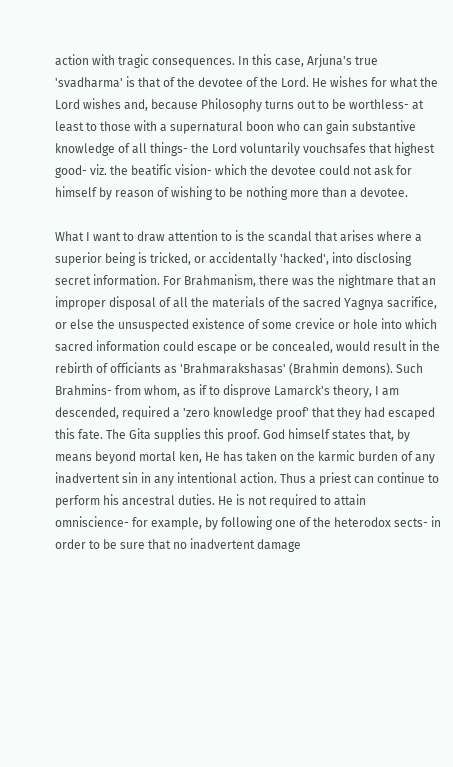action with tragic consequences. In this case, Arjuna's true 'svadharma' is that of the devotee of the Lord. He wishes for what the Lord wishes and, because Philosophy turns out to be worthless- at least to those with a supernatural boon who can gain substantive knowledge of all things- the Lord voluntarily vouchsafes that highest good- viz. the beatific vision- which the devotee could not ask for himself by reason of wishing to be nothing more than a devotee.

What I want to draw attention to is the scandal that arises where a superior being is tricked, or accidentally 'hacked', into disclosing secret information. For Brahmanism, there was the nightmare that an improper disposal of all the materials of the sacred Yagnya sacrifice, or else the unsuspected existence of some crevice or hole into which sacred information could escape or be concealed, would result in the rebirth of officiants as 'Brahmarakshasas' (Brahmin demons). Such Brahmins- from whom, as if to disprove Lamarck's theory, I am descended, required a 'zero knowledge proof' that they had escaped this fate. The Gita supplies this proof. God himself states that, by means beyond mortal ken, He has taken on the karmic burden of any inadvertent sin in any intentional action. Thus a priest can continue to perform his ancestral duties. He is not required to attain omniscience- for example, by following one of the heterodox sects- in order to be sure that no inadvertent damage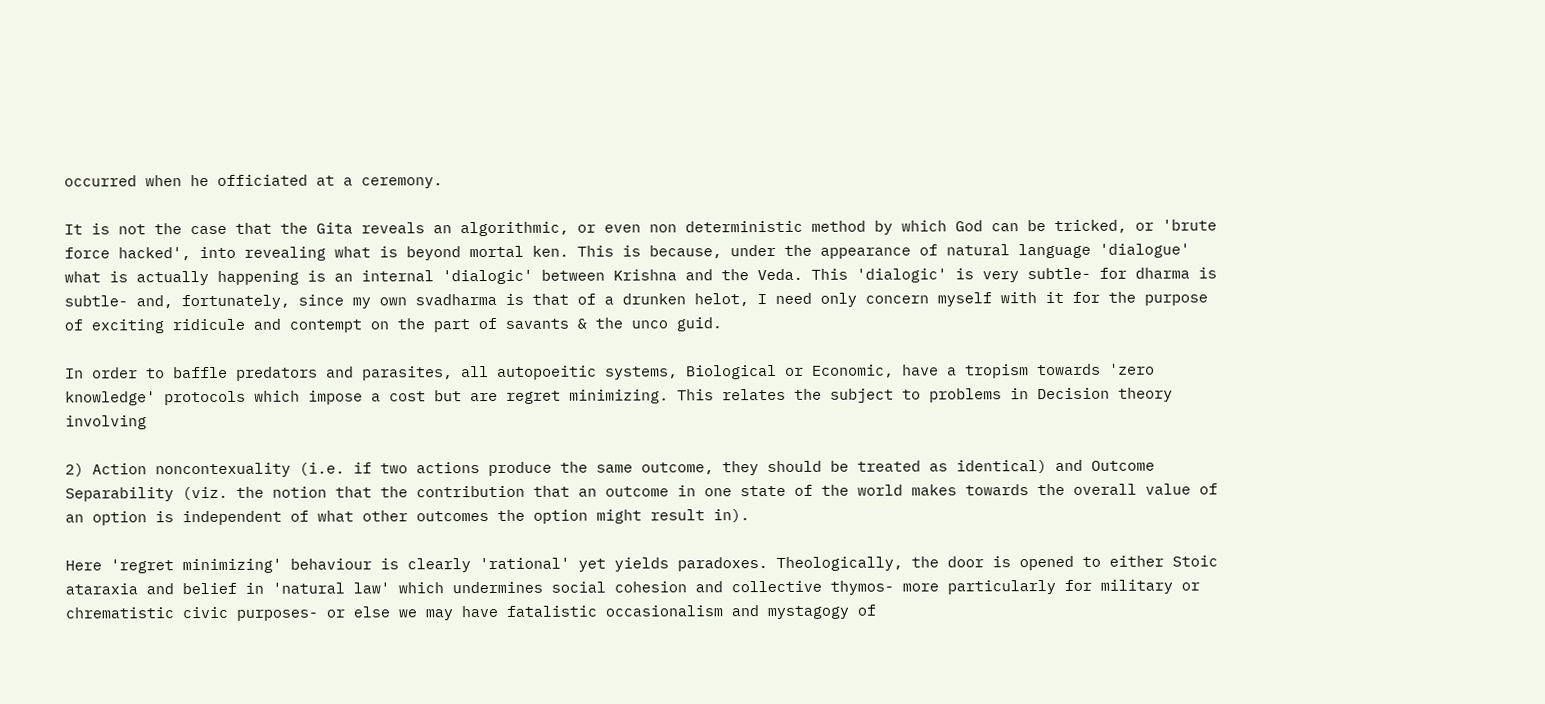occurred when he officiated at a ceremony.

It is not the case that the Gita reveals an algorithmic, or even non deterministic method by which God can be tricked, or 'brute force hacked', into revealing what is beyond mortal ken. This is because, under the appearance of natural language 'dialogue' what is actually happening is an internal 'dialogic' between Krishna and the Veda. This 'dialogic' is very subtle- for dharma is subtle- and, fortunately, since my own svadharma is that of a drunken helot, I need only concern myself with it for the purpose of exciting ridicule and contempt on the part of savants & the unco guid.

In order to baffle predators and parasites, all autopoeitic systems, Biological or Economic, have a tropism towards 'zero knowledge' protocols which impose a cost but are regret minimizing. This relates the subject to problems in Decision theory involving

2) Action noncontexuality (i.e. if two actions produce the same outcome, they should be treated as identical) and Outcome Separability (viz. the notion that the contribution that an outcome in one state of the world makes towards the overall value of an option is independent of what other outcomes the option might result in).

Here 'regret minimizing' behaviour is clearly 'rational' yet yields paradoxes. Theologically, the door is opened to either Stoic ataraxia and belief in 'natural law' which undermines social cohesion and collective thymos- more particularly for military or chrematistic civic purposes- or else we may have fatalistic occasionalism and mystagogy of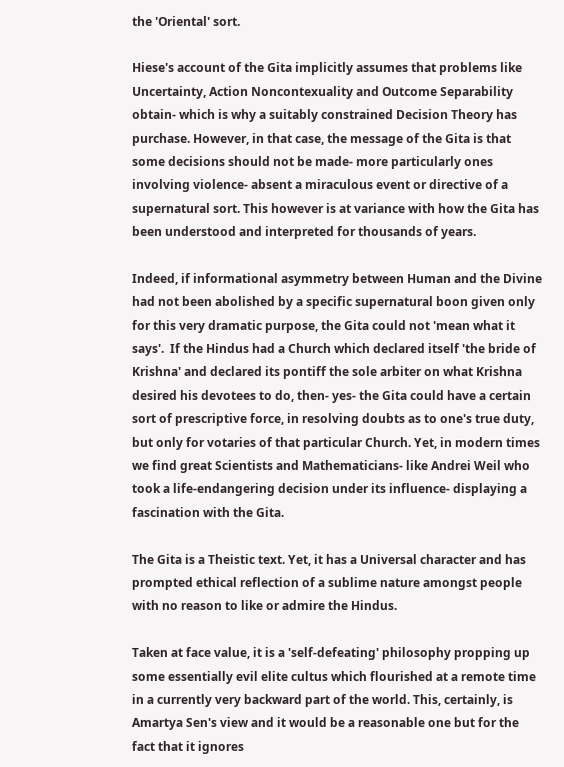the 'Oriental' sort.

Hiese's account of the Gita implicitly assumes that problems like Uncertainty, Action Noncontexuality and Outcome Separability obtain- which is why a suitably constrained Decision Theory has purchase. However, in that case, the message of the Gita is that some decisions should not be made- more particularly ones involving violence- absent a miraculous event or directive of a supernatural sort. This however is at variance with how the Gita has been understood and interpreted for thousands of years.

Indeed, if informational asymmetry between Human and the Divine had not been abolished by a specific supernatural boon given only for this very dramatic purpose, the Gita could not 'mean what it says'.  If the Hindus had a Church which declared itself 'the bride of Krishna' and declared its pontiff the sole arbiter on what Krishna desired his devotees to do, then- yes- the Gita could have a certain sort of prescriptive force, in resolving doubts as to one's true duty, but only for votaries of that particular Church. Yet, in modern times we find great Scientists and Mathematicians- like Andrei Weil who took a life-endangering decision under its influence- displaying a fascination with the Gita.

The Gita is a Theistic text. Yet, it has a Universal character and has prompted ethical reflection of a sublime nature amongst people with no reason to like or admire the Hindus.

Taken at face value, it is a 'self-defeating' philosophy propping up some essentially evil elite cultus which flourished at a remote time in a currently very backward part of the world. This, certainly, is Amartya Sen's view and it would be a reasonable one but for the fact that it ignores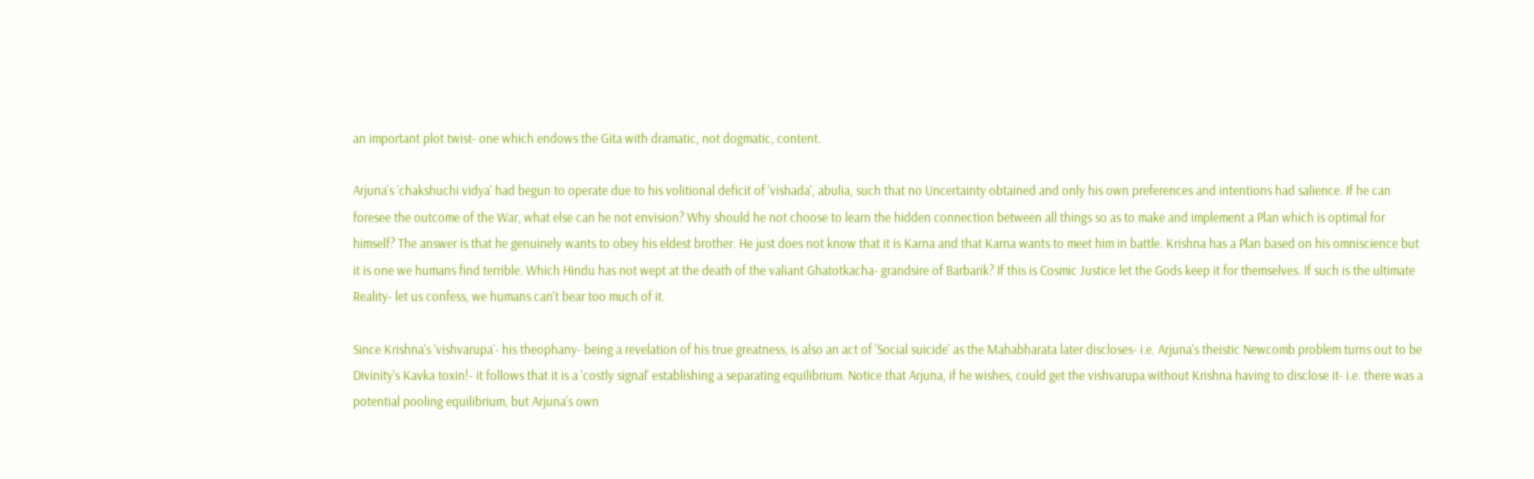an important plot twist- one which endows the Gita with dramatic, not dogmatic, content.

Arjuna's 'chakshuchi vidya' had begun to operate due to his volitional deficit of 'vishada', abulia, such that no Uncertainty obtained and only his own preferences and intentions had salience. If he can foresee the outcome of the War, what else can he not envision? Why should he not choose to learn the hidden connection between all things so as to make and implement a Plan which is optimal for himself? The answer is that he genuinely wants to obey his eldest brother. He just does not know that it is Karna and that Karna wants to meet him in battle. Krishna has a Plan based on his omniscience but it is one we humans find terrible. Which Hindu has not wept at the death of the valiant Ghatotkacha- grandsire of Barbarik? If this is Cosmic Justice let the Gods keep it for themselves. If such is the ultimate Reality- let us confess, we humans can't bear too much of it.

Since Krishna's 'vishvarupa'- his theophany- being a revelation of his true greatness, is also an act of 'Social suicide' as the Mahabharata later discloses- i.e. Arjuna's theistic Newcomb problem turns out to be Divinity's Kavka toxin!- it follows that it is a 'costly signal' establishing a separating equilibrium. Notice that Arjuna, if he wishes, could get the vishvarupa without Krishna having to disclose it- i.e. there was a potential pooling equilibrium, but Arjuna's own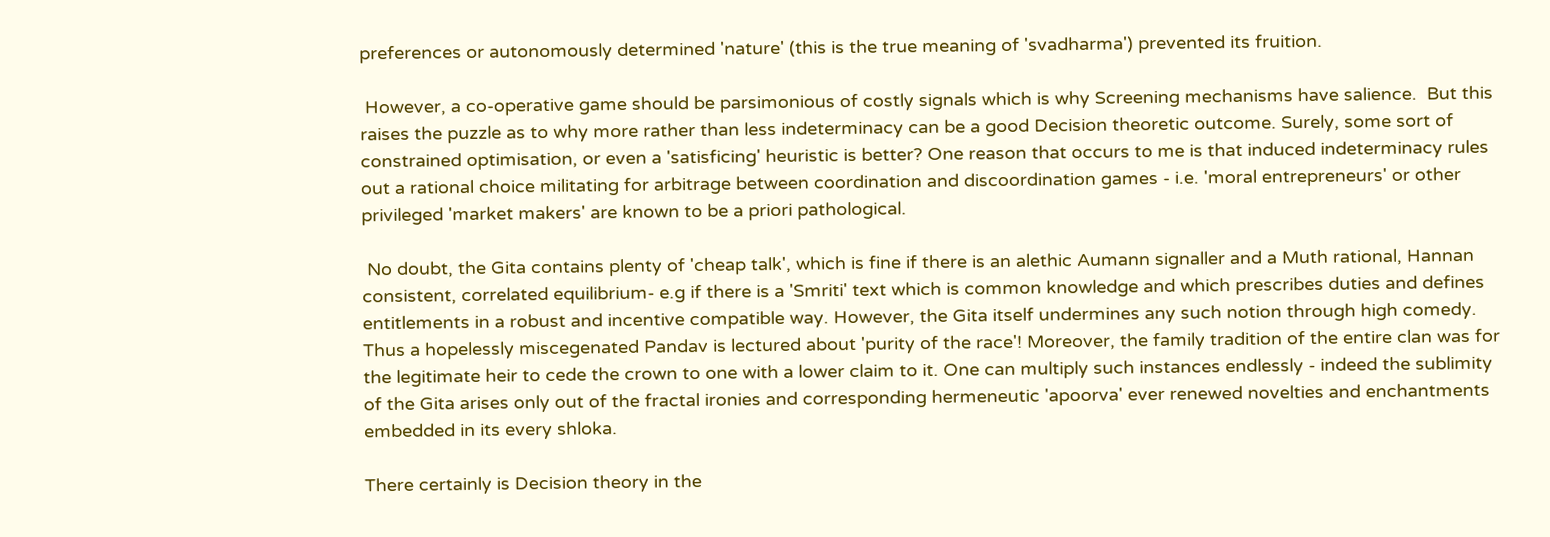preferences or autonomously determined 'nature' (this is the true meaning of 'svadharma') prevented its fruition.

 However, a co-operative game should be parsimonious of costly signals which is why Screening mechanisms have salience.  But this raises the puzzle as to why more rather than less indeterminacy can be a good Decision theoretic outcome. Surely, some sort of constrained optimisation, or even a 'satisficing' heuristic is better? One reason that occurs to me is that induced indeterminacy rules out a rational choice militating for arbitrage between coordination and discoordination games - i.e. 'moral entrepreneurs' or other privileged 'market makers' are known to be a priori pathological.

 No doubt, the Gita contains plenty of 'cheap talk', which is fine if there is an alethic Aumann signaller and a Muth rational, Hannan consistent, correlated equilibrium- e.g if there is a 'Smriti' text which is common knowledge and which prescribes duties and defines entitlements in a robust and incentive compatible way. However, the Gita itself undermines any such notion through high comedy. Thus a hopelessly miscegenated Pandav is lectured about 'purity of the race'! Moreover, the family tradition of the entire clan was for the legitimate heir to cede the crown to one with a lower claim to it. One can multiply such instances endlessly - indeed the sublimity of the Gita arises only out of the fractal ironies and corresponding hermeneutic 'apoorva' ever renewed novelties and enchantments embedded in its every shloka.

There certainly is Decision theory in the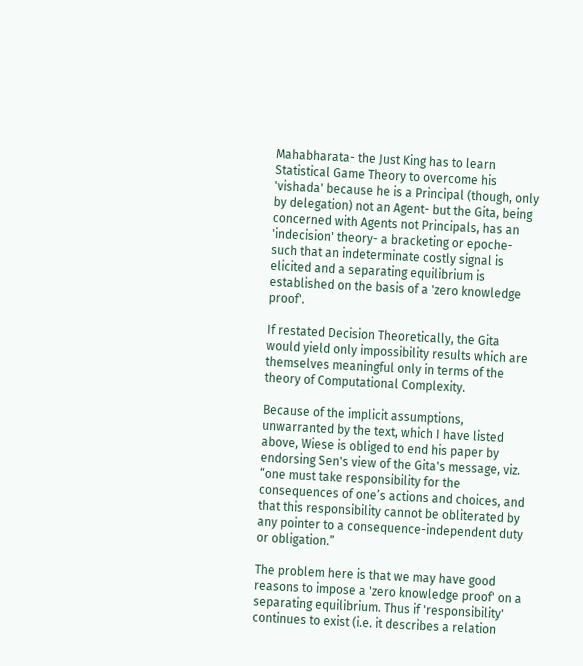Mahabharata- the Just King has to learn Statistical Game Theory to overcome his 'vishada' because he is a Principal (though, only by delegation) not an Agent- but the Gita, being concerned with Agents not Principals, has an 'indecision' theory- a bracketing or epoche- such that an indeterminate costly signal is elicited and a separating equilibrium is established on the basis of a 'zero knowledge proof'.

If restated Decision Theoretically, the Gita would yield only impossibility results which are themselves meaningful only in terms of the theory of Computational Complexity.

Because of the implicit assumptions, unwarranted by the text, which I have listed above, Wiese is obliged to end his paper by endorsing Sen's view of the Gita's message, viz. “one must take responsibility for the consequences of one’s actions and choices, and that this responsibility cannot be obliterated by any pointer to a consequence-independent duty or obligation.”

The problem here is that we may have good reasons to impose a 'zero knowledge proof' on a separating equilibrium. Thus if 'responsibility' continues to exist (i.e. it describes a relation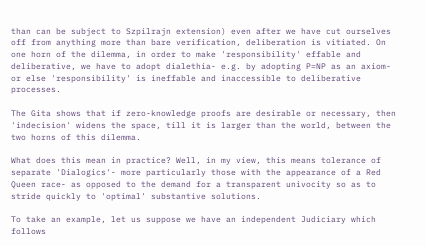than can be subject to Szpilrajn extension) even after we have cut ourselves off from anything more than bare verification, deliberation is vitiated. On one horn of the dilemma, in order to make 'responsibility' effable and deliberative, we have to adopt dialethia- e.g. by adopting P=NP as an axiom- or else 'responsibility' is ineffable and inaccessible to deliberative processes.

The Gita shows that if zero-knowledge proofs are desirable or necessary, then 'indecision' widens the space, till it is larger than the world, between the two horns of this dilemma.

What does this mean in practice? Well, in my view, this means tolerance of separate 'Dialogics'- more particularly those with the appearance of a Red Queen race- as opposed to the demand for a transparent univocity so as to stride quickly to 'optimal' substantive solutions.

To take an example, let us suppose we have an independent Judiciary which follows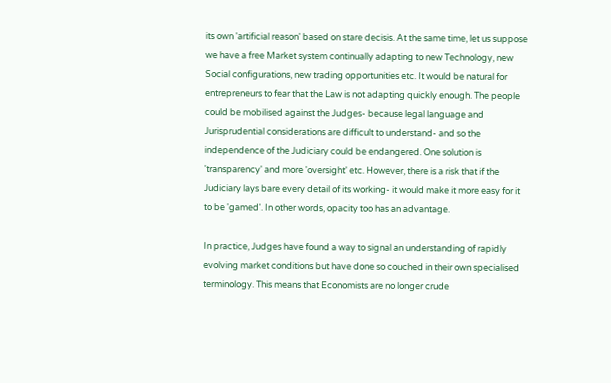its own 'artificial reason' based on stare decisis. At the same time, let us suppose we have a free Market system continually adapting to new Technology, new Social configurations, new trading opportunities etc. It would be natural for entrepreneurs to fear that the Law is not adapting quickly enough. The people could be mobilised against the Judges- because legal language and Jurisprudential considerations are difficult to understand- and so the independence of the Judiciary could be endangered. One solution is 'transparency' and more 'oversight' etc. However, there is a risk that if the Judiciary lays bare every detail of its working- it would make it more easy for it to be 'gamed'. In other words, opacity too has an advantage.

In practice, Judges have found a way to signal an understanding of rapidly evolving market conditions but have done so couched in their own specialised terminology. This means that Economists are no longer crude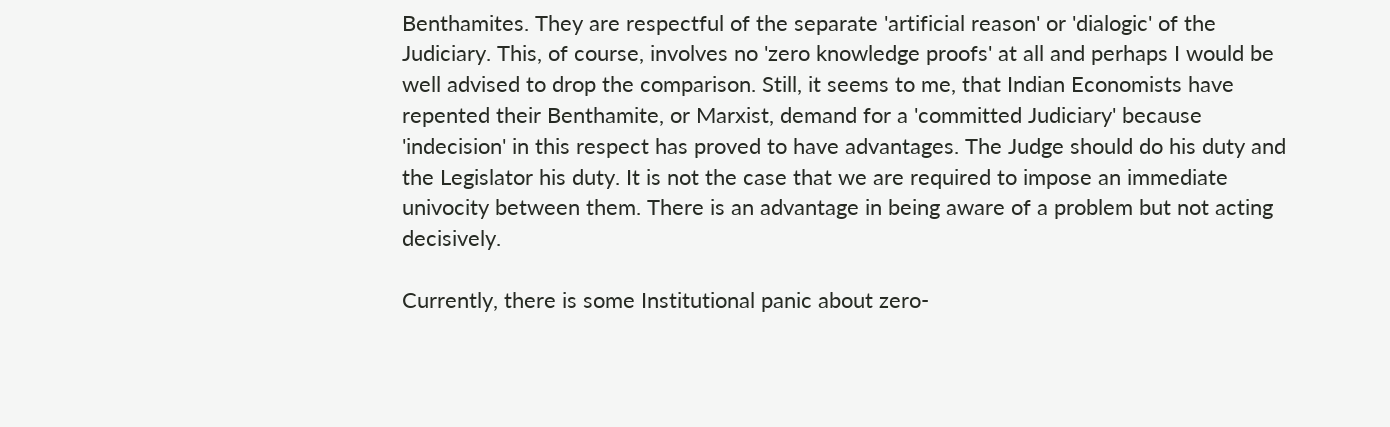Benthamites. They are respectful of the separate 'artificial reason' or 'dialogic' of the Judiciary. This, of course, involves no 'zero knowledge proofs' at all and perhaps I would be well advised to drop the comparison. Still, it seems to me, that Indian Economists have repented their Benthamite, or Marxist, demand for a 'committed Judiciary' because 'indecision' in this respect has proved to have advantages. The Judge should do his duty and the Legislator his duty. It is not the case that we are required to impose an immediate univocity between them. There is an advantage in being aware of a problem but not acting decisively.

Currently, there is some Institutional panic about zero-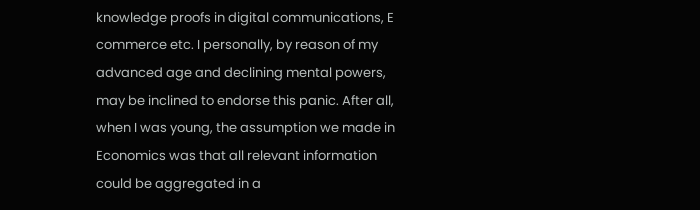knowledge proofs in digital communications, E commerce etc. I personally, by reason of my advanced age and declining mental powers, may be inclined to endorse this panic. After all, when I was young, the assumption we made in Economics was that all relevant information could be aggregated in a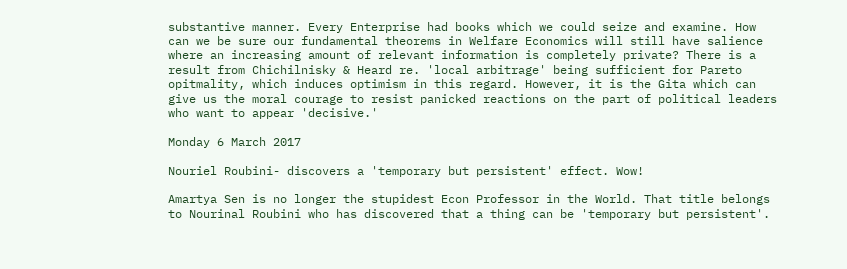substantive manner. Every Enterprise had books which we could seize and examine. How can we be sure our fundamental theorems in Welfare Economics will still have salience where an increasing amount of relevant information is completely private? There is a result from Chichilnisky & Heard re. 'local arbitrage' being sufficient for Pareto opitmality, which induces optimism in this regard. However, it is the Gita which can give us the moral courage to resist panicked reactions on the part of political leaders who want to appear 'decisive.'

Monday 6 March 2017

Nouriel Roubini- discovers a 'temporary but persistent' effect. Wow!

Amartya Sen is no longer the stupidest Econ Professor in the World. That title belongs to Nourinal Roubini who has discovered that a thing can be 'temporary but persistent'.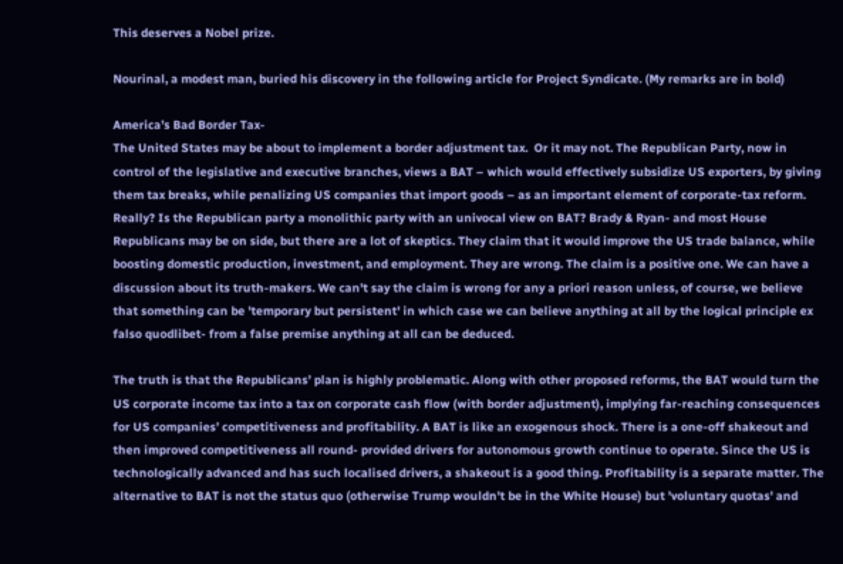This deserves a Nobel prize.

Nourinal, a modest man, buried his discovery in the following article for Project Syndicate. (My remarks are in bold)

America’s Bad Border Tax-
The United States may be about to implement a border adjustment tax.  Or it may not. The Republican Party, now in control of the legislative and executive branches, views a BAT – which would effectively subsidize US exporters, by giving them tax breaks, while penalizing US companies that import goods – as an important element of corporate-tax reform. Really? Is the Republican party a monolithic party with an univocal view on BAT? Brady & Ryan- and most House Republicans may be on side, but there are a lot of skeptics. They claim that it would improve the US trade balance, while boosting domestic production, investment, and employment. They are wrong. The claim is a positive one. We can have a discussion about its truth-makers. We can't say the claim is wrong for any a priori reason unless, of course, we believe that something can be 'temporary but persistent' in which case we can believe anything at all by the logical principle ex falso quodlibet- from a false premise anything at all can be deduced.

The truth is that the Republicans’ plan is highly problematic. Along with other proposed reforms, the BAT would turn the US corporate income tax into a tax on corporate cash flow (with border adjustment), implying far-reaching consequences for US companies’ competitiveness and profitability. A BAT is like an exogenous shock. There is a one-off shakeout and then improved competitiveness all round- provided drivers for autonomous growth continue to operate. Since the US is technologically advanced and has such localised drivers, a shakeout is a good thing. Profitability is a separate matter. The alternative to BAT is not the status quo (otherwise Trump wouldn't be in the White House) but 'voluntary quotas' and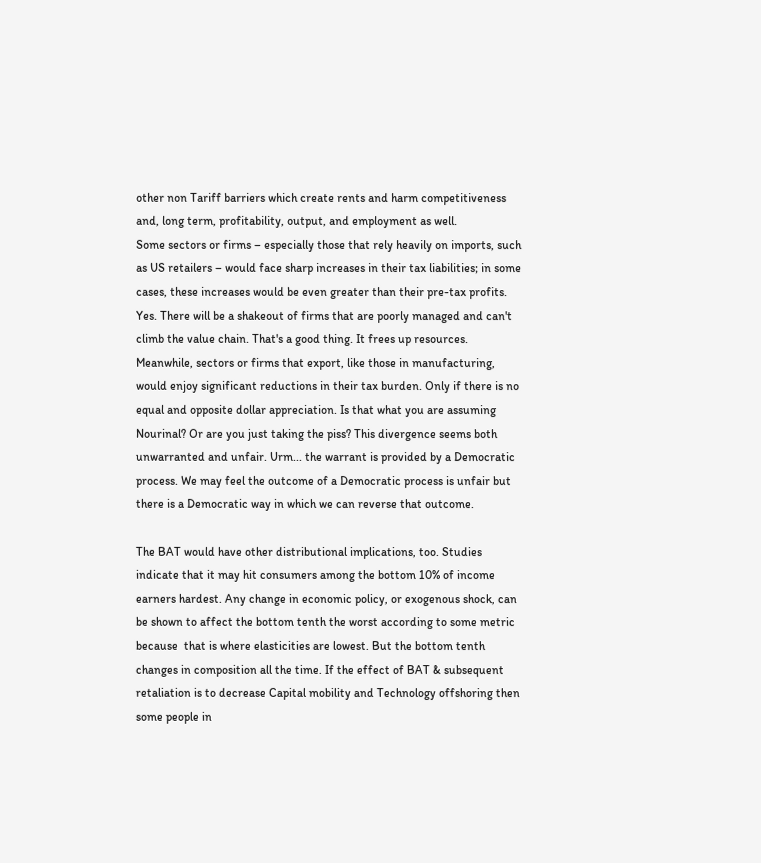other non Tariff barriers which create rents and harm competitiveness and, long term, profitability, output, and employment as well.
Some sectors or firms – especially those that rely heavily on imports, such as US retailers – would face sharp increases in their tax liabilities; in some cases, these increases would be even greater than their pre-tax profits. Yes. There will be a shakeout of firms that are poorly managed and can't climb the value chain. That's a good thing. It frees up resources. Meanwhile, sectors or firms that export, like those in manufacturing, would enjoy significant reductions in their tax burden. Only if there is no equal and opposite dollar appreciation. Is that what you are assuming Nourinal? Or are you just taking the piss? This divergence seems both unwarranted and unfair. Urm... the warrant is provided by a Democratic process. We may feel the outcome of a Democratic process is unfair but there is a Democratic way in which we can reverse that outcome.

The BAT would have other distributional implications, too. Studies indicate that it may hit consumers among the bottom 10% of income earners hardest. Any change in economic policy, or exogenous shock, can be shown to affect the bottom tenth the worst according to some metric because  that is where elasticities are lowest. But the bottom tenth changes in composition all the time. If the effect of BAT & subsequent retaliation is to decrease Capital mobility and Technology offshoring then some people in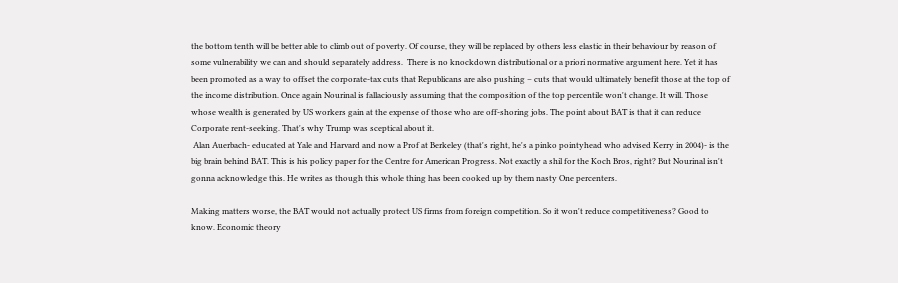the bottom tenth will be better able to climb out of poverty. Of course, they will be replaced by others less elastic in their behaviour by reason of some vulnerability we can and should separately address.  There is no knockdown distributional or a priori normative argument here. Yet it has been promoted as a way to offset the corporate-tax cuts that Republicans are also pushing – cuts that would ultimately benefit those at the top of the income distribution. Once again Nourinal is fallaciously assuming that the composition of the top percentile won't change. It will. Those whose wealth is generated by US workers gain at the expense of those who are off-shoring jobs. The point about BAT is that it can reduce Corporate rent-seeking. That's why Trump was sceptical about it.
 Alan Auerbach- educated at Yale and Harvard and now a Prof at Berkeley (that's right, he's a pinko pointyhead who advised Kerry in 2004)- is the big brain behind BAT. This is his policy paper for the Centre for American Progress. Not exactly a shil for the Koch Bros, right? But Nourinal isn't gonna acknowledge this. He writes as though this whole thing has been cooked up by them nasty One percenters.

Making matters worse, the BAT would not actually protect US firms from foreign competition. So it won't reduce competitiveness? Good to know. Economic theory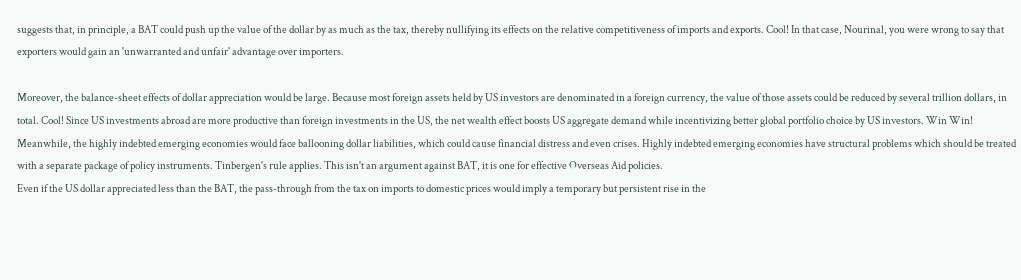suggests that, in principle, a BAT could push up the value of the dollar by as much as the tax, thereby nullifying its effects on the relative competitiveness of imports and exports. Cool! In that case, Nourinal, you were wrong to say that exporters would gain an 'unwarranted and unfair' advantage over importers.

Moreover, the balance-sheet effects of dollar appreciation would be large. Because most foreign assets held by US investors are denominated in a foreign currency, the value of those assets could be reduced by several trillion dollars, in total. Cool! Since US investments abroad are more productive than foreign investments in the US, the net wealth effect boosts US aggregate demand while incentivizing better global portfolio choice by US investors. Win Win! Meanwhile, the highly indebted emerging economies would face ballooning dollar liabilities, which could cause financial distress and even crises. Highly indebted emerging economies have structural problems which should be treated with a separate package of policy instruments. Tinbergen's rule applies. This isn't an argument against BAT, it is one for effective Overseas Aid policies.
Even if the US dollar appreciated less than the BAT, the pass-through from the tax on imports to domestic prices would imply a temporary but persistent rise in the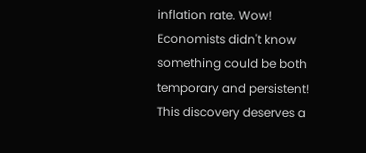inflation rate. Wow! Economists didn't know something could be both temporary and persistent! This discovery deserves a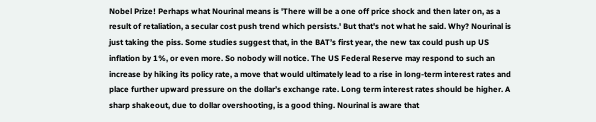Nobel Prize! Perhaps what Nourinal means is 'There will be a one off price shock and then later on, as a result of retaliation, a secular cost push trend which persists.' But that's not what he said. Why? Nourinal is just taking the piss. Some studies suggest that, in the BAT’s first year, the new tax could push up US inflation by 1%, or even more. So nobody will notice. The US Federal Reserve may respond to such an increase by hiking its policy rate, a move that would ultimately lead to a rise in long-term interest rates and place further upward pressure on the dollar’s exchange rate. Long term interest rates should be higher. A sharp shakeout, due to dollar overshooting, is a good thing. Nourinal is aware that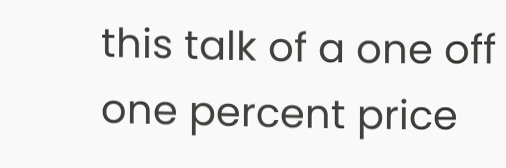this talk of a one off one percent price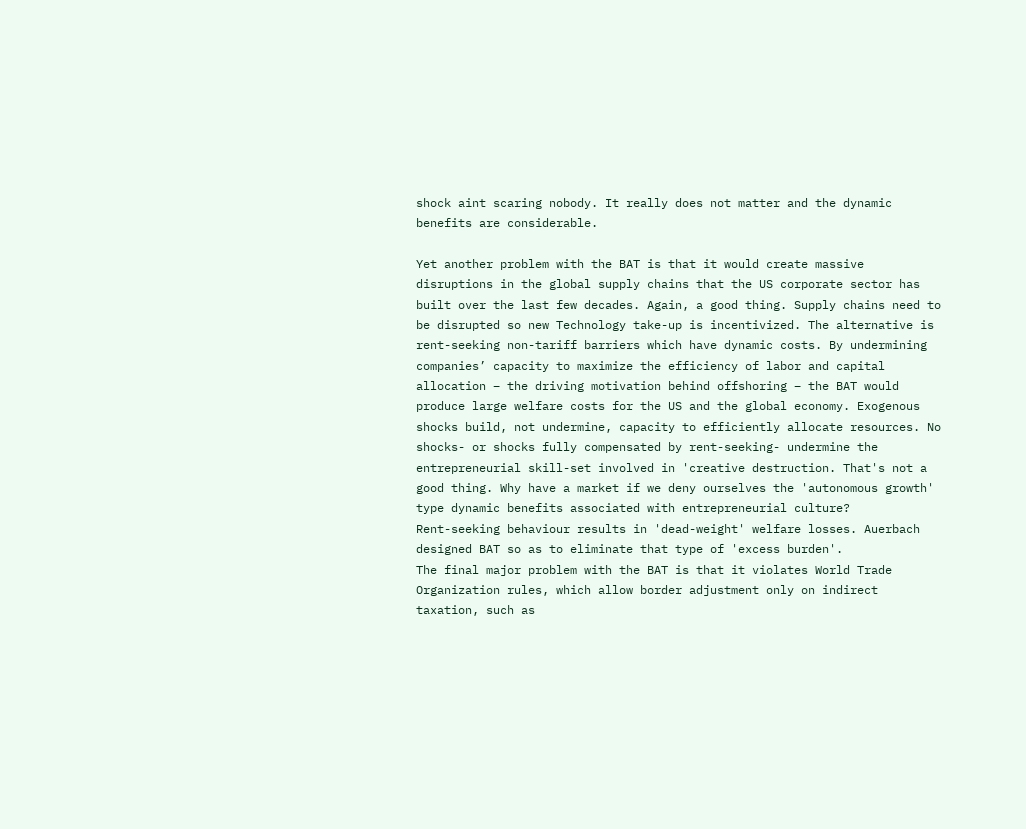shock aint scaring nobody. It really does not matter and the dynamic benefits are considerable.

Yet another problem with the BAT is that it would create massive disruptions in the global supply chains that the US corporate sector has built over the last few decades. Again, a good thing. Supply chains need to be disrupted so new Technology take-up is incentivized. The alternative is rent-seeking non-tariff barriers which have dynamic costs. By undermining companies’ capacity to maximize the efficiency of labor and capital allocation – the driving motivation behind offshoring – the BAT would produce large welfare costs for the US and the global economy. Exogenous shocks build, not undermine, capacity to efficiently allocate resources. No shocks- or shocks fully compensated by rent-seeking- undermine the entrepreneurial skill-set involved in 'creative destruction. That's not a good thing. Why have a market if we deny ourselves the 'autonomous growth' type dynamic benefits associated with entrepreneurial culture?
Rent-seeking behaviour results in 'dead-weight' welfare losses. Auerbach designed BAT so as to eliminate that type of 'excess burden'.
The final major problem with the BAT is that it violates World Trade Organization rules, which allow border adjustment only on indirect taxation, such as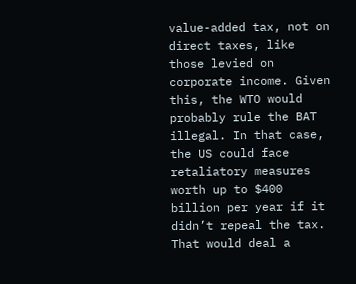value-added tax, not on direct taxes, like those levied on corporate income. Given this, the WTO would probably rule the BAT illegal. In that case, the US could face retaliatory measures worth up to $400 billion per year if it didn’t repeal the tax. That would deal a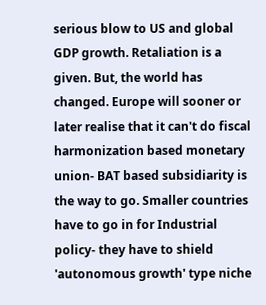serious blow to US and global GDP growth. Retaliation is a given. But, the world has changed. Europe will sooner or later realise that it can't do fiscal harmonization based monetary union- BAT based subsidiarity is the way to go. Smaller countries have to go in for Industrial policy- they have to shield 'autonomous growth' type niche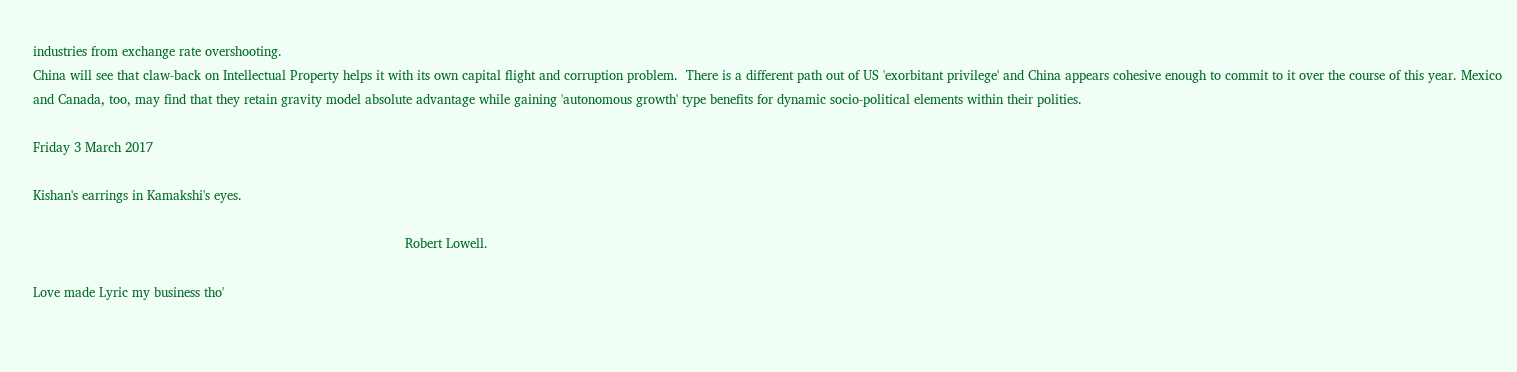industries from exchange rate overshooting.
China will see that claw-back on Intellectual Property helps it with its own capital flight and corruption problem.  There is a different path out of US 'exorbitant privilege' and China appears cohesive enough to commit to it over the course of this year. Mexico and Canada, too, may find that they retain gravity model absolute advantage while gaining 'autonomous growth' type benefits for dynamic socio-political elements within their polities.

Friday 3 March 2017

Kishan's earrings in Kamakshi's eyes.

                                                                                             Robert Lowell.

Love made Lyric my business tho'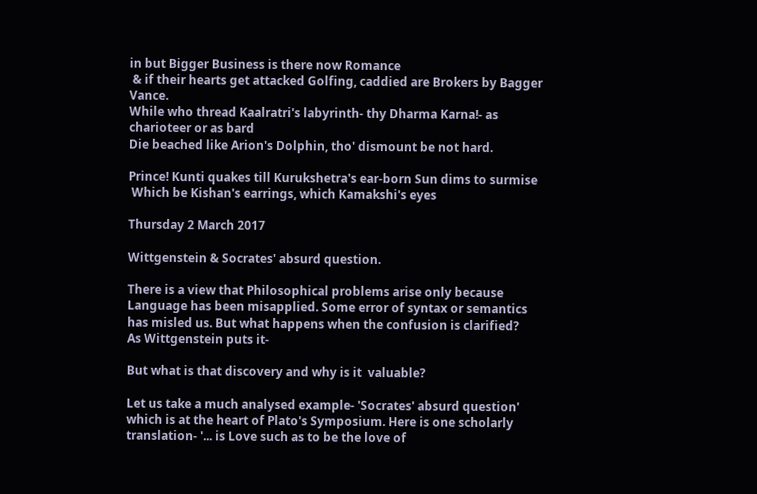in but Bigger Business is there now Romance
 & if their hearts get attacked Golfing, caddied are Brokers by Bagger Vance.
While who thread Kaalratri's labyrinth- thy Dharma Karna!- as charioteer or as bard
Die beached like Arion's Dolphin, tho' dismount be not hard.

Prince! Kunti quakes till Kurukshetra's ear-born Sun dims to surmise
 Which be Kishan's earrings, which Kamakshi's eyes

Thursday 2 March 2017

Wittgenstein & Socrates' absurd question.

There is a view that Philosophical problems arise only because Language has been misapplied. Some error of syntax or semantics has misled us. But what happens when the confusion is clarified?
As Wittgenstein puts it-

But what is that discovery and why is it  valuable?

Let us take a much analysed example- 'Socrates' absurd question' which is at the heart of Plato's Symposium. Here is one scholarly translation- '... is Love such as to be the love of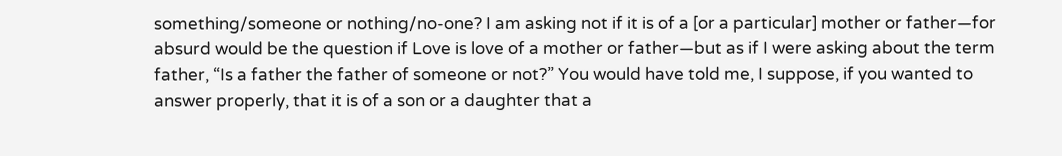something/someone or nothing/no-one? I am asking not if it is of a [or a particular] mother or father—for absurd would be the question if Love is love of a mother or father—but as if I were asking about the term father, “Is a father the father of someone or not?” You would have told me, I suppose, if you wanted to answer properly, that it is of a son or a daughter that a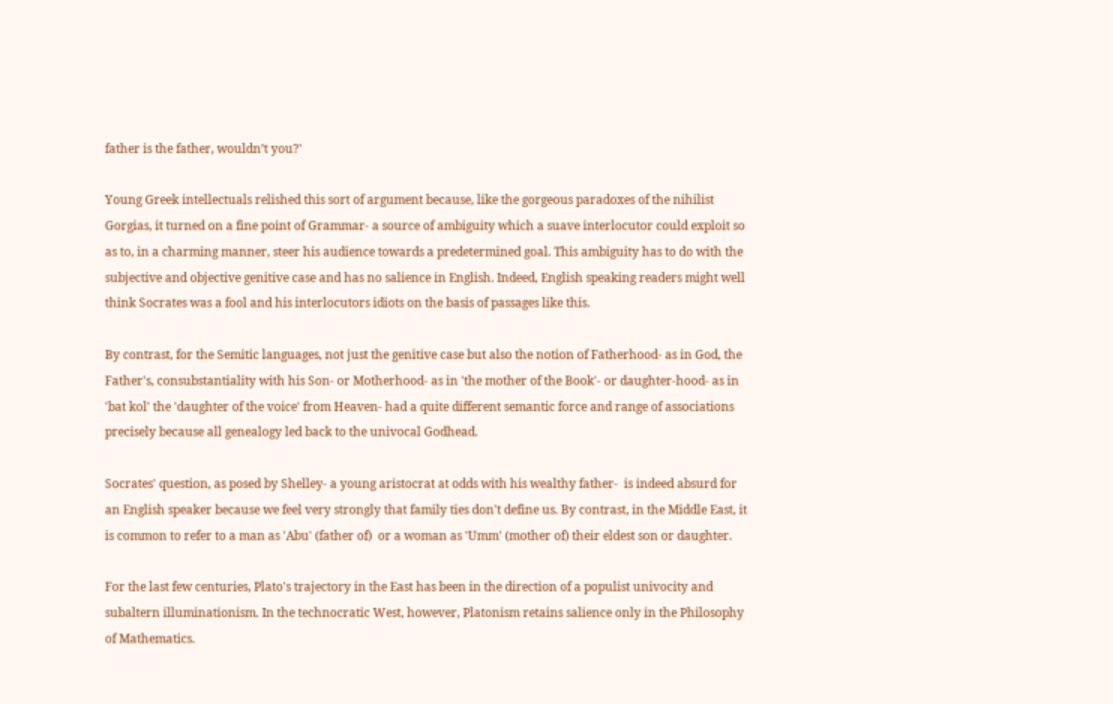father is the father, wouldn’t you?'

Young Greek intellectuals relished this sort of argument because, like the gorgeous paradoxes of the nihilist Gorgias, it turned on a fine point of Grammar- a source of ambiguity which a suave interlocutor could exploit so as to, in a charming manner, steer his audience towards a predetermined goal. This ambiguity has to do with the subjective and objective genitive case and has no salience in English. Indeed, English speaking readers might well think Socrates was a fool and his interlocutors idiots on the basis of passages like this.

By contrast, for the Semitic languages, not just the genitive case but also the notion of Fatherhood- as in God, the Father's, consubstantiality with his Son- or Motherhood- as in 'the mother of the Book'- or daughter-hood- as in 'bat kol' the 'daughter of the voice' from Heaven- had a quite different semantic force and range of associations precisely because all genealogy led back to the univocal Godhead.

Socrates' question, as posed by Shelley- a young aristocrat at odds with his wealthy father-  is indeed absurd for an English speaker because we feel very strongly that family ties don't define us. By contrast, in the Middle East, it is common to refer to a man as 'Abu' (father of)  or a woman as 'Umm' (mother of) their eldest son or daughter.

For the last few centuries, Plato's trajectory in the East has been in the direction of a populist univocity and subaltern illuminationism. In the technocratic West, however, Platonism retains salience only in the Philosophy of Mathematics.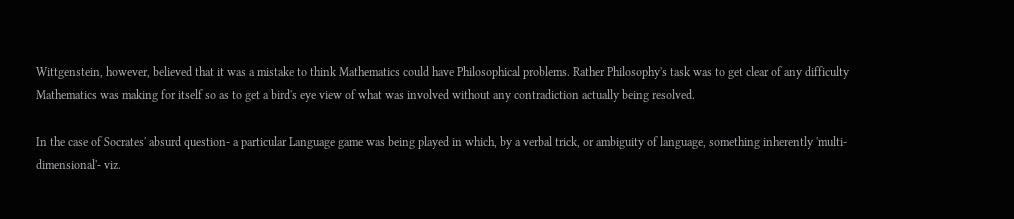Wittgenstein, however, believed that it was a mistake to think Mathematics could have Philosophical problems. Rather Philosophy's task was to get clear of any difficulty Mathematics was making for itself so as to get a bird's eye view of what was involved without any contradiction actually being resolved.

In the case of Socrates' absurd question- a particular Language game was being played in which, by a verbal trick, or ambiguity of language, something inherently 'multi-dimensional'- viz.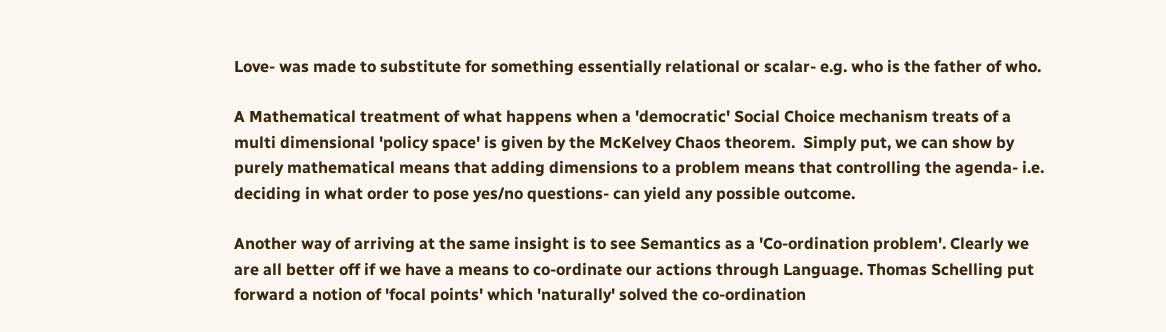Love- was made to substitute for something essentially relational or scalar- e.g. who is the father of who.

A Mathematical treatment of what happens when a 'democratic' Social Choice mechanism treats of a multi dimensional 'policy space' is given by the McKelvey Chaos theorem.  Simply put, we can show by purely mathematical means that adding dimensions to a problem means that controlling the agenda- i.e. deciding in what order to pose yes/no questions- can yield any possible outcome.

Another way of arriving at the same insight is to see Semantics as a 'Co-ordination problem'. Clearly we are all better off if we have a means to co-ordinate our actions through Language. Thomas Schelling put forward a notion of 'focal points' which 'naturally' solved the co-ordination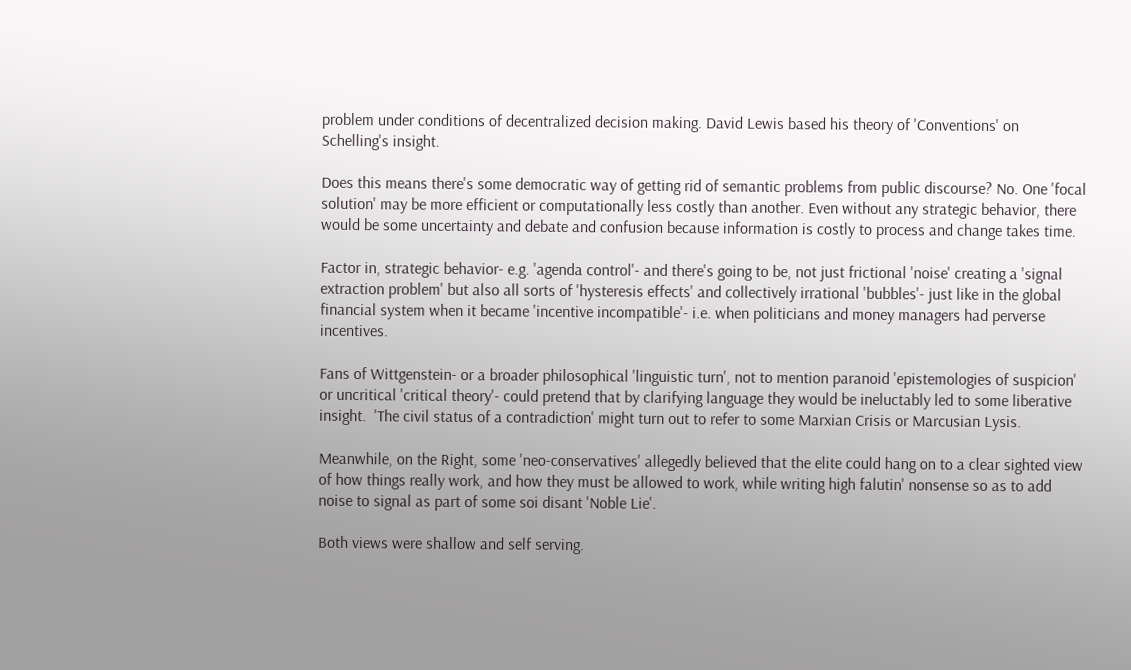problem under conditions of decentralized decision making. David Lewis based his theory of 'Conventions' on Schelling's insight.

Does this means there's some democratic way of getting rid of semantic problems from public discourse? No. One 'focal solution' may be more efficient or computationally less costly than another. Even without any strategic behavior, there would be some uncertainty and debate and confusion because information is costly to process and change takes time.

Factor in, strategic behavior- e.g. 'agenda control'- and there's going to be, not just frictional 'noise' creating a 'signal extraction problem' but also all sorts of 'hysteresis effects' and collectively irrational 'bubbles'- just like in the global financial system when it became 'incentive incompatible'- i.e. when politicians and money managers had perverse incentives.

Fans of Wittgenstein- or a broader philosophical 'linguistic turn', not to mention paranoid 'epistemologies of suspicion' or uncritical 'critical theory'- could pretend that by clarifying language they would be ineluctably led to some liberative insight.  'The civil status of a contradiction' might turn out to refer to some Marxian Crisis or Marcusian Lysis.

Meanwhile, on the Right, some 'neo-conservatives' allegedly believed that the elite could hang on to a clear sighted view of how things really work, and how they must be allowed to work, while writing high falutin' nonsense so as to add noise to signal as part of some soi disant 'Noble Lie'.

Both views were shallow and self serving.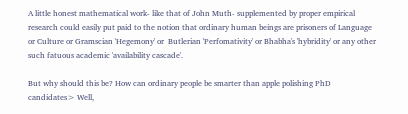A little honest mathematical work- like that of John Muth- supplemented by proper empirical research could easily put paid to the notion that ordinary human beings are prisoners of Language or Culture or Gramscian 'Hegemony' or  Butlerian 'Perfomativity' or Bhabha's 'hybridity' or any other such fatuous academic 'availability cascade'.

But why should this be? How can ordinary people be smarter than apple polishing PhD candidates> Well,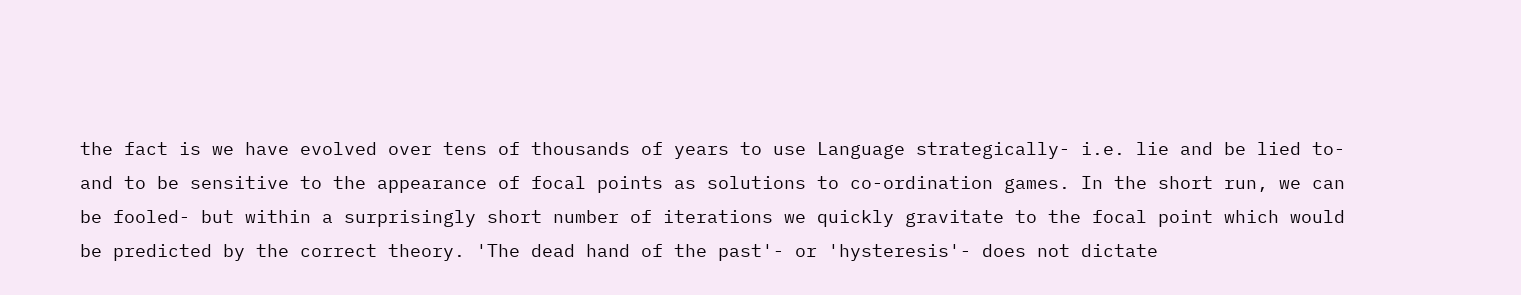the fact is we have evolved over tens of thousands of years to use Language strategically- i.e. lie and be lied to- and to be sensitive to the appearance of focal points as solutions to co-ordination games. In the short run, we can be fooled- but within a surprisingly short number of iterations we quickly gravitate to the focal point which would be predicted by the correct theory. 'The dead hand of the past'- or 'hysteresis'- does not dictate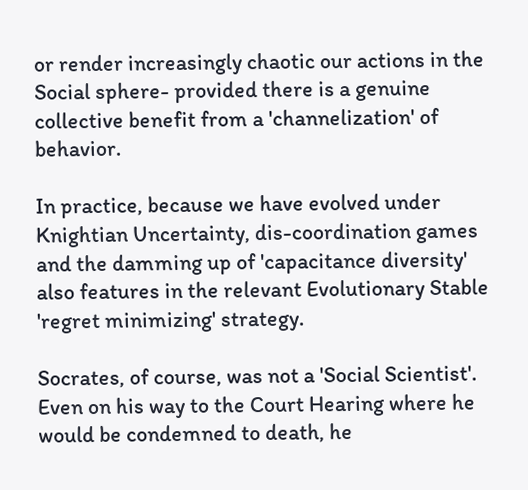or render increasingly chaotic our actions in the Social sphere- provided there is a genuine collective benefit from a 'channelization' of behavior.

In practice, because we have evolved under Knightian Uncertainty, dis-coordination games and the damming up of 'capacitance diversity' also features in the relevant Evolutionary Stable 'regret minimizing' strategy.

Socrates, of course, was not a 'Social Scientist'. Even on his way to the Court Hearing where he would be condemned to death, he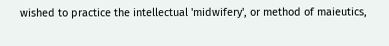wished to practice the intellectual 'midwifery', or method of maieutics,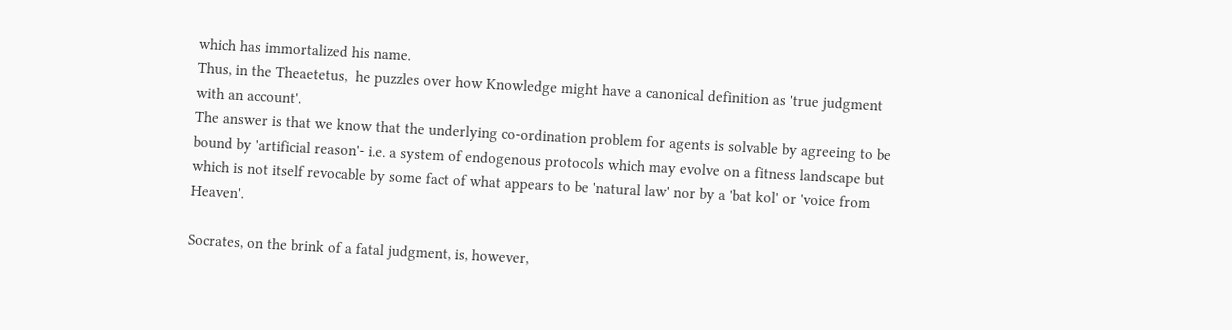which has immortalized his name.
Thus, in the Theaetetus,  he puzzles over how Knowledge might have a canonical definition as 'true judgment with an account'.
The answer is that we know that the underlying co-ordination problem for agents is solvable by agreeing to be bound by 'artificial reason'- i.e. a system of endogenous protocols which may evolve on a fitness landscape but which is not itself revocable by some fact of what appears to be 'natural law' nor by a 'bat kol' or 'voice from Heaven'.

Socrates, on the brink of a fatal judgment, is, however,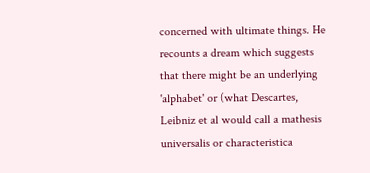concerned with ultimate things. He recounts a dream which suggests that there might be an underlying 'alphabet' or (what Descartes, Leibniz et al would call a mathesis universalis or characteristica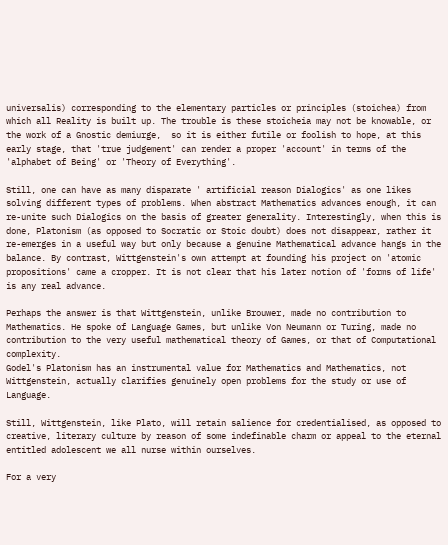universalis) corresponding to the elementary particles or principles (stoichea) from which all Reality is built up. The trouble is these stoicheia may not be knowable, or the work of a Gnostic demiurge,  so it is either futile or foolish to hope, at this early stage, that 'true judgement' can render a proper 'account' in terms of the 'alphabet of Being' or 'Theory of Everything'.

Still, one can have as many disparate ' artificial reason Dialogics' as one likes solving different types of problems. When abstract Mathematics advances enough, it can re-unite such Dialogics on the basis of greater generality. Interestingly, when this is done, Platonism (as opposed to Socratic or Stoic doubt) does not disappear, rather it re-emerges in a useful way but only because a genuine Mathematical advance hangs in the balance. By contrast, Wittgenstein's own attempt at founding his project on 'atomic propositions' came a cropper. It is not clear that his later notion of 'forms of life' is any real advance.

Perhaps the answer is that Wittgenstein, unlike Brouwer, made no contribution to Mathematics. He spoke of Language Games, but unlike Von Neumann or Turing, made no contribution to the very useful mathematical theory of Games, or that of Computational complexity.
Godel's Platonism has an instrumental value for Mathematics and Mathematics, not Wittgenstein, actually clarifies genuinely open problems for the study or use of Language.

Still, Wittgenstein, like Plato, will retain salience for credentialised, as opposed to creative, literary culture by reason of some indefinable charm or appeal to the eternal entitled adolescent we all nurse within ourselves.

For a very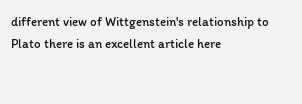different view of Wittgenstein's relationship to Plato there is an excellent article here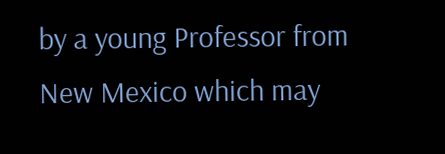by a young Professor from New Mexico which may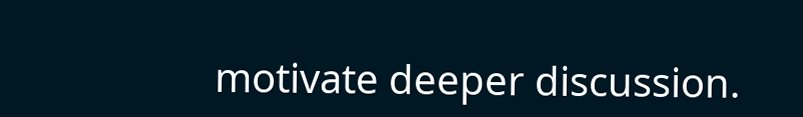motivate deeper discussion.